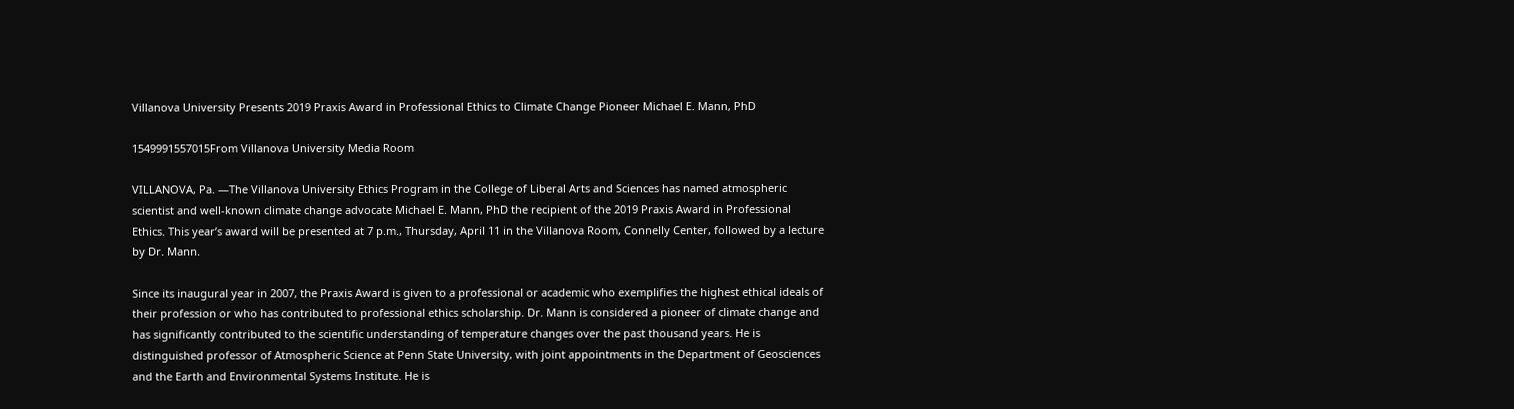Villanova University Presents 2019 Praxis Award in Professional Ethics to Climate Change Pioneer Michael E. Mann, PhD

1549991557015From Villanova University Media Room

VILLANOVA, Pa. —The Villanova University Ethics Program in the College of Liberal Arts and Sciences has named atmospheric scientist and well-known climate change advocate Michael E. Mann, PhD the recipient of the 2019 Praxis Award in Professional Ethics. This year’s award will be presented at 7 p.m., Thursday, April 11 in the Villanova Room, Connelly Center, followed by a lecture by Dr. Mann.

Since its inaugural year in 2007, the Praxis Award is given to a professional or academic who exemplifies the highest ethical ideals of their profession or who has contributed to professional ethics scholarship. Dr. Mann is considered a pioneer of climate change and has significantly contributed to the scientific understanding of temperature changes over the past thousand years. He is distinguished professor of Atmospheric Science at Penn State University, with joint appointments in the Department of Geosciences and the Earth and Environmental Systems Institute. He is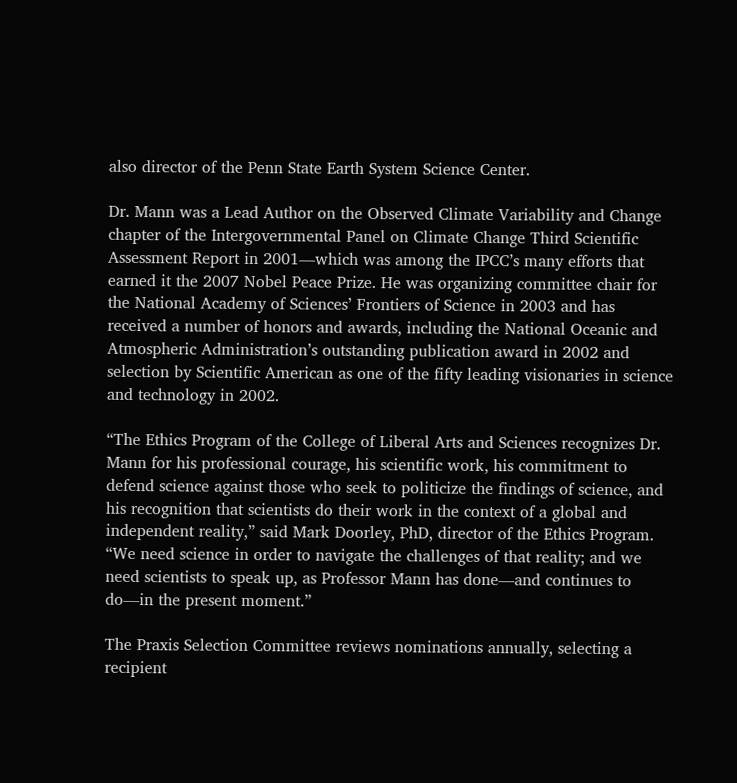also director of the Penn State Earth System Science Center.

Dr. Mann was a Lead Author on the Observed Climate Variability and Change chapter of the Intergovernmental Panel on Climate Change Third Scientific Assessment Report in 2001—which was among the IPCC’s many efforts that earned it the 2007 Nobel Peace Prize. He was organizing committee chair for the National Academy of Sciences’ Frontiers of Science in 2003 and has received a number of honors and awards, including the National Oceanic and Atmospheric Administration’s outstanding publication award in 2002 and selection by Scientific American as one of the fifty leading visionaries in science and technology in 2002.

“The Ethics Program of the College of Liberal Arts and Sciences recognizes Dr. Mann for his professional courage, his scientific work, his commitment to defend science against those who seek to politicize the findings of science, and his recognition that scientists do their work in the context of a global and independent reality,” said Mark Doorley, PhD, director of the Ethics Program. “We need science in order to navigate the challenges of that reality; and we need scientists to speak up, as Professor Mann has done—and continues to do—in the present moment.”

The Praxis Selection Committee reviews nominations annually, selecting a recipient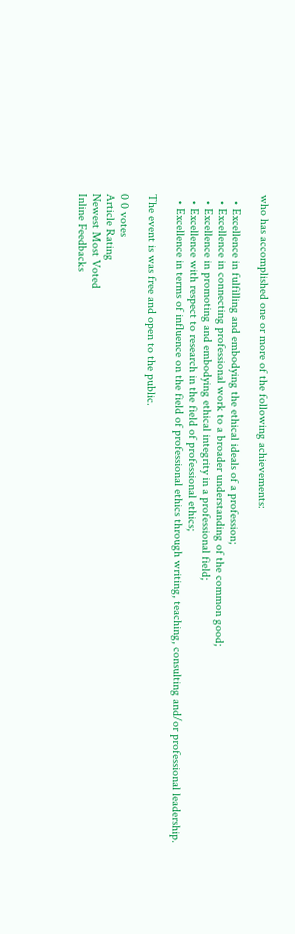who has accomplished one or more of the following achievements:

  • Excellence in fulfilling and embodying the ethical ideals of a profession;
  • Excellence in connecting professional work to a broader understanding of the common good;
  • Excellence in promoting and embodying ethical integrity in a professional field;
  • Excellence with respect to research in the field of professional ethics;
  • Excellence in terms of influence on the field of professional ethics through writing, teaching, consulting and/or professional leadership.

The event is was free and open to the public.

0 0 votes
Article Rating
Newest Most Voted
Inline Feedbacks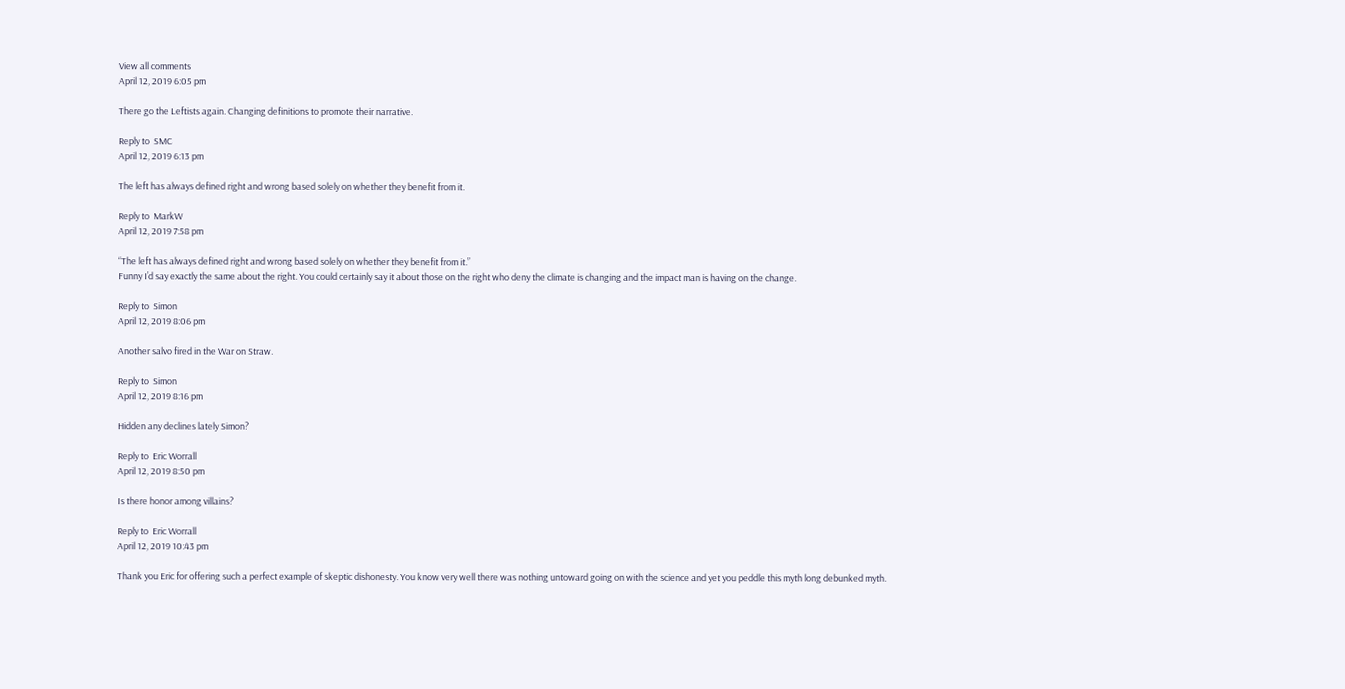View all comments
April 12, 2019 6:05 pm

There go the Leftists again. Changing definitions to promote their narrative.

Reply to  SMC
April 12, 2019 6:13 pm

The left has always defined right and wrong based solely on whether they benefit from it.

Reply to  MarkW
April 12, 2019 7:58 pm

“The left has always defined right and wrong based solely on whether they benefit from it.”
Funny I’d say exactly the same about the right. You could certainly say it about those on the right who deny the climate is changing and the impact man is having on the change.

Reply to  Simon
April 12, 2019 8:06 pm

Another salvo fired in the War on Straw.

Reply to  Simon
April 12, 2019 8:16 pm

Hidden any declines lately Simon?

Reply to  Eric Worrall
April 12, 2019 8:50 pm

Is there honor among villains?

Reply to  Eric Worrall
April 12, 2019 10:43 pm

Thank you Eric for offering such a perfect example of skeptic dishonesty. You know very well there was nothing untoward going on with the science and yet you peddle this myth long debunked myth.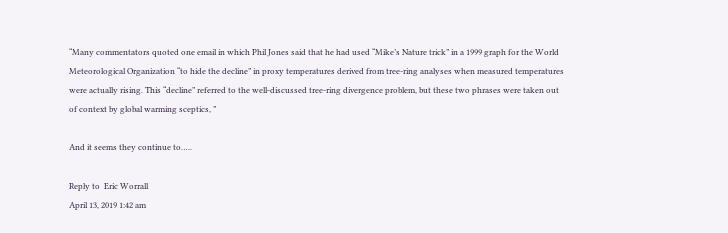“Many commentators quoted one email in which Phil Jones said that he had used “Mike’s Nature trick” in a 1999 graph for the World Meteorological Organization “to hide the decline” in proxy temperatures derived from tree-ring analyses when measured temperatures were actually rising. This “decline” referred to the well-discussed tree-ring divergence problem, but these two phrases were taken out of context by global warming sceptics, ”

And it seems they continue to…..

Reply to  Eric Worrall
April 13, 2019 1:42 am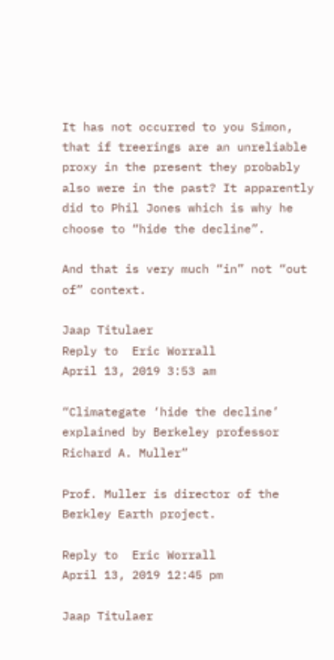It has not occurred to you Simon, that if treerings are an unreliable proxy in the present they probably also were in the past? It apparently did to Phil Jones which is why he choose to “hide the decline”.

And that is very much “in” not “out of” context.

Jaap Titulaer
Reply to  Eric Worrall
April 13, 2019 3:53 am

“Climategate ‘hide the decline’ explained by Berkeley professor Richard A. Muller”

Prof. Muller is director of the Berkley Earth project.

Reply to  Eric Worrall
April 13, 2019 12:45 pm

Jaap Titulaer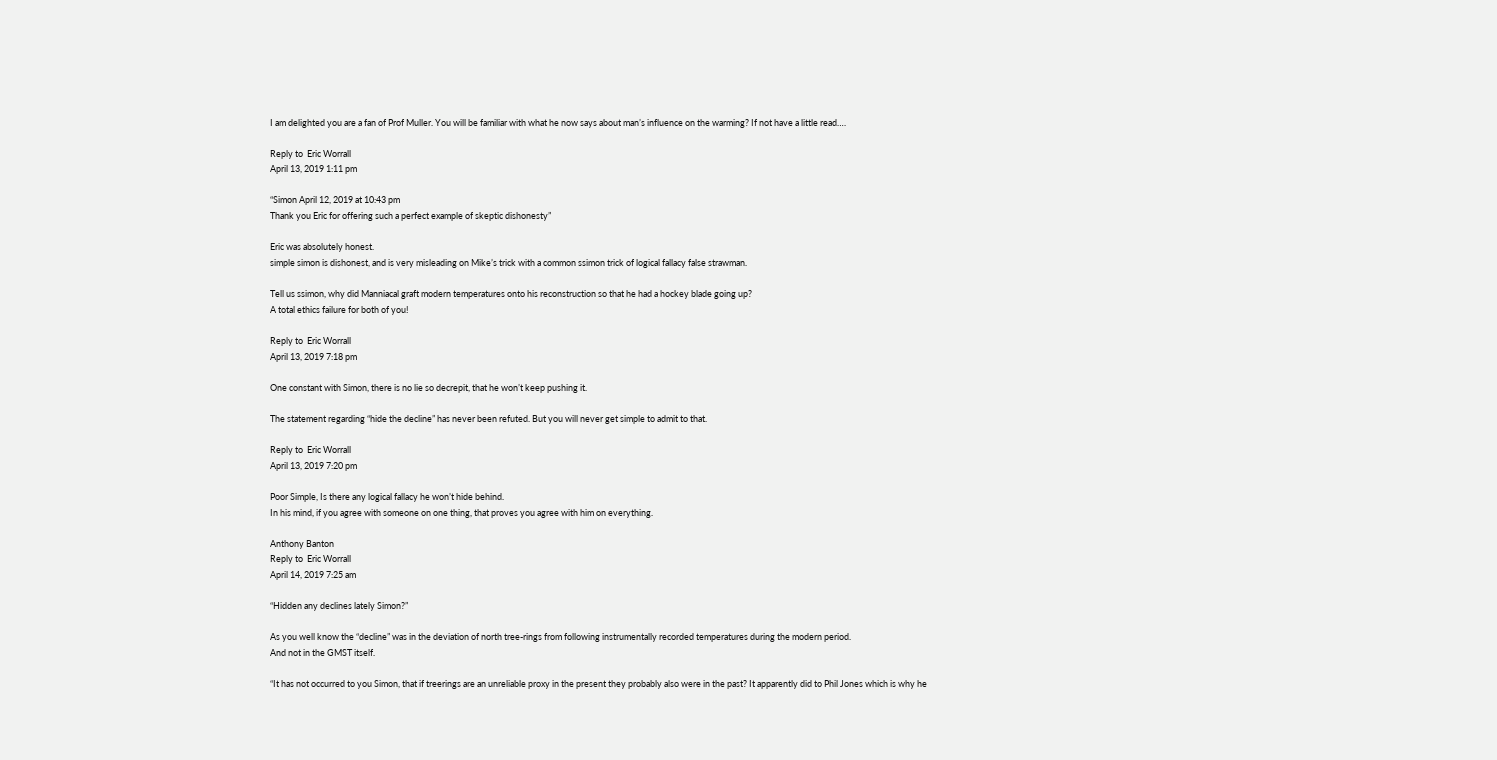I am delighted you are a fan of Prof Muller. You will be familiar with what he now says about man’s influence on the warming? If not have a little read….

Reply to  Eric Worrall
April 13, 2019 1:11 pm

“Simon April 12, 2019 at 10:43 pm
Thank you Eric for offering such a perfect example of skeptic dishonesty”

Eric was absolutely honest.
simple simon is dishonest, and is very misleading on Mike’s trick with a common ssimon trick of logical fallacy false strawman.

Tell us ssimon, why did Manniacal graft modern temperatures onto his reconstruction so that he had a hockey blade going up?
A total ethics failure for both of you!

Reply to  Eric Worrall
April 13, 2019 7:18 pm

One constant with Simon, there is no lie so decrepit, that he won’t keep pushing it.

The statement regarding “hide the decline” has never been refuted. But you will never get simple to admit to that.

Reply to  Eric Worrall
April 13, 2019 7:20 pm

Poor Simple, Is there any logical fallacy he won’t hide behind.
In his mind, if you agree with someone on one thing, that proves you agree with him on everything.

Anthony Banton
Reply to  Eric Worrall
April 14, 2019 7:25 am

“Hidden any declines lately Simon?”

As you well know the “decline” was in the deviation of north tree-rings from following instrumentally recorded temperatures during the modern period.
And not in the GMST itself.

“It has not occurred to you Simon, that if treerings are an unreliable proxy in the present they probably also were in the past? It apparently did to Phil Jones which is why he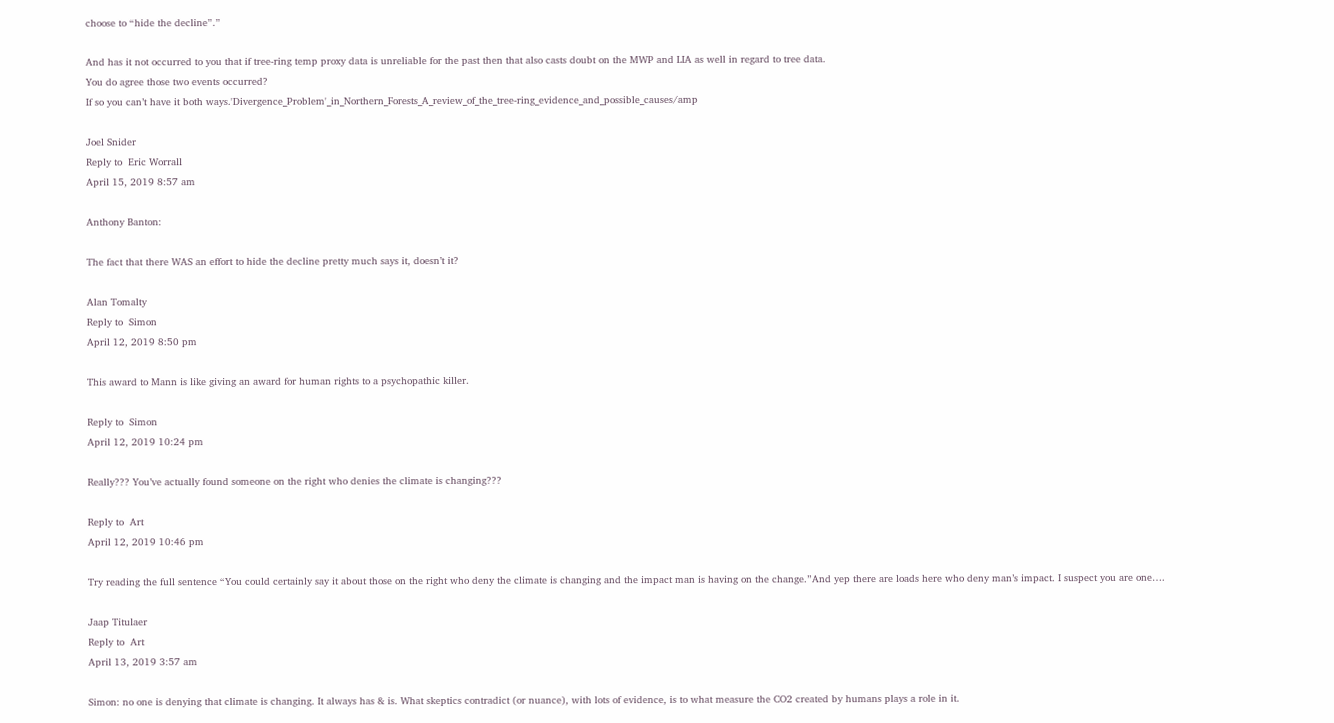choose to “hide the decline”.”

And has it not occurred to you that if tree-ring temp proxy data is unreliable for the past then that also casts doubt on the MWP and LIA as well in regard to tree data.
You do agree those two events occurred?
If so you can’t have it both ways.'Divergence_Problem'_in_Northern_Forests_A_review_of_the_tree-ring_evidence_and_possible_causes/amp

Joel Snider
Reply to  Eric Worrall
April 15, 2019 8:57 am

Anthony Banton:

The fact that there WAS an effort to hide the decline pretty much says it, doesn’t it?

Alan Tomalty
Reply to  Simon
April 12, 2019 8:50 pm

This award to Mann is like giving an award for human rights to a psychopathic killer.

Reply to  Simon
April 12, 2019 10:24 pm

Really??? You’ve actually found someone on the right who denies the climate is changing???

Reply to  Art
April 12, 2019 10:46 pm

Try reading the full sentence “You could certainly say it about those on the right who deny the climate is changing and the impact man is having on the change.”And yep there are loads here who deny man’s impact. I suspect you are one….

Jaap Titulaer
Reply to  Art
April 13, 2019 3:57 am

Simon: no one is denying that climate is changing. It always has & is. What skeptics contradict (or nuance), with lots of evidence, is to what measure the CO2 created by humans plays a role in it.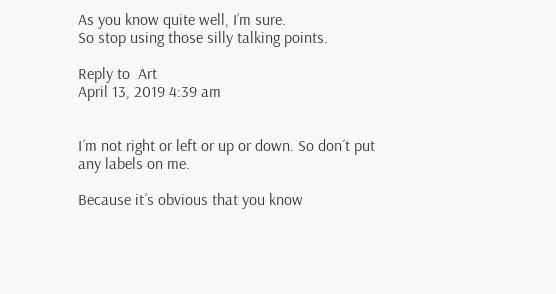As you know quite well, I’m sure.
So stop using those silly talking points.

Reply to  Art
April 13, 2019 4:39 am


I´m not right or left or up or down. So don´t put any labels on me.

Because it´s obvious that you know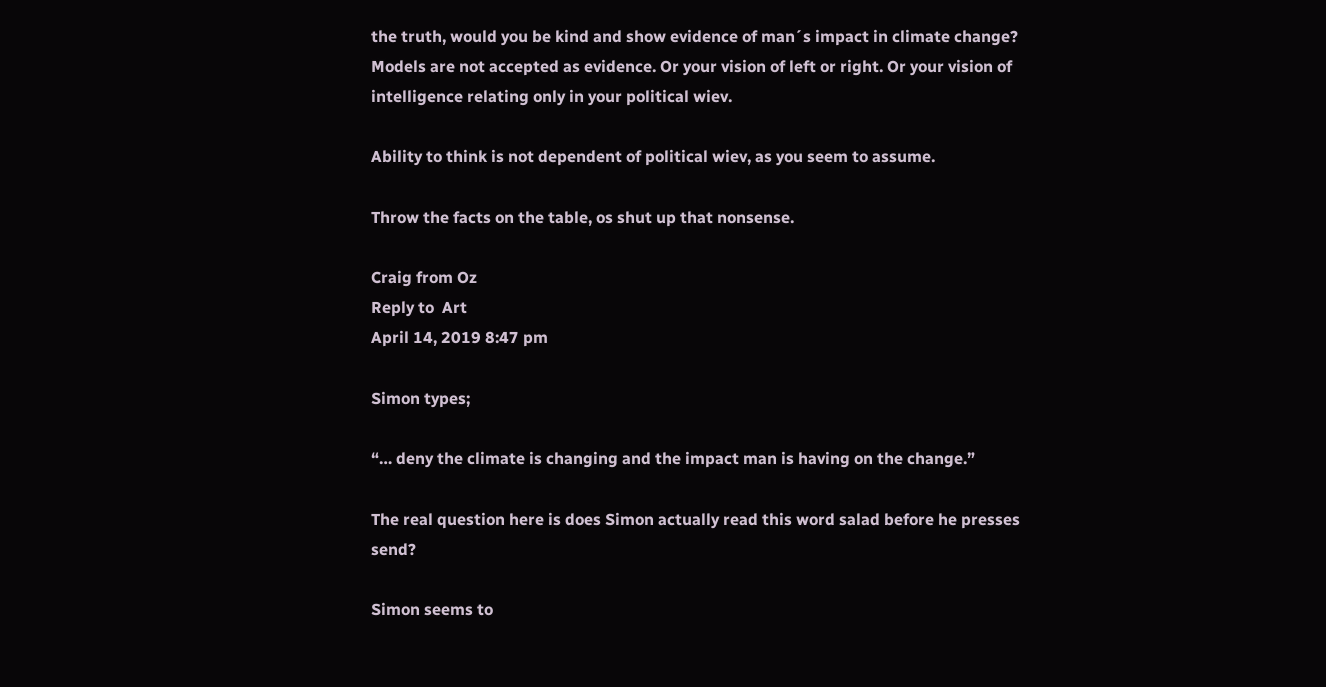the truth, would you be kind and show evidence of man´s impact in climate change?
Models are not accepted as evidence. Or your vision of left or right. Or your vision of intelligence relating only in your political wiev.

Ability to think is not dependent of political wiev, as you seem to assume.

Throw the facts on the table, os shut up that nonsense.

Craig from Oz
Reply to  Art
April 14, 2019 8:47 pm

Simon types;

“… deny the climate is changing and the impact man is having on the change.”

The real question here is does Simon actually read this word salad before he presses send?

Simon seems to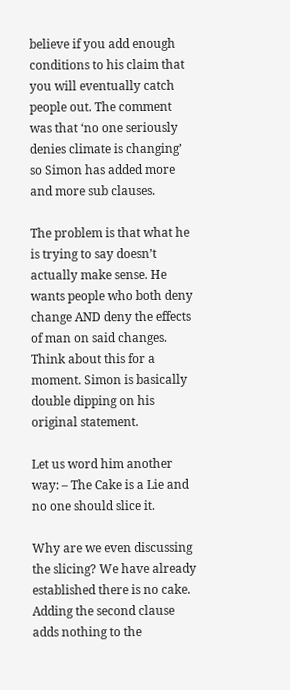believe if you add enough conditions to his claim that you will eventually catch people out. The comment was that ‘no one seriously denies climate is changing’ so Simon has added more and more sub clauses.

The problem is that what he is trying to say doesn’t actually make sense. He wants people who both deny change AND deny the effects of man on said changes. Think about this for a moment. Simon is basically double dipping on his original statement.

Let us word him another way: – The Cake is a Lie and no one should slice it.

Why are we even discussing the slicing? We have already established there is no cake. Adding the second clause adds nothing to the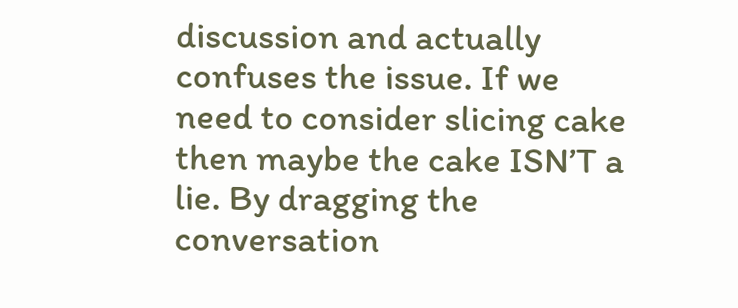discussion and actually confuses the issue. If we need to consider slicing cake then maybe the cake ISN’T a lie. By dragging the conversation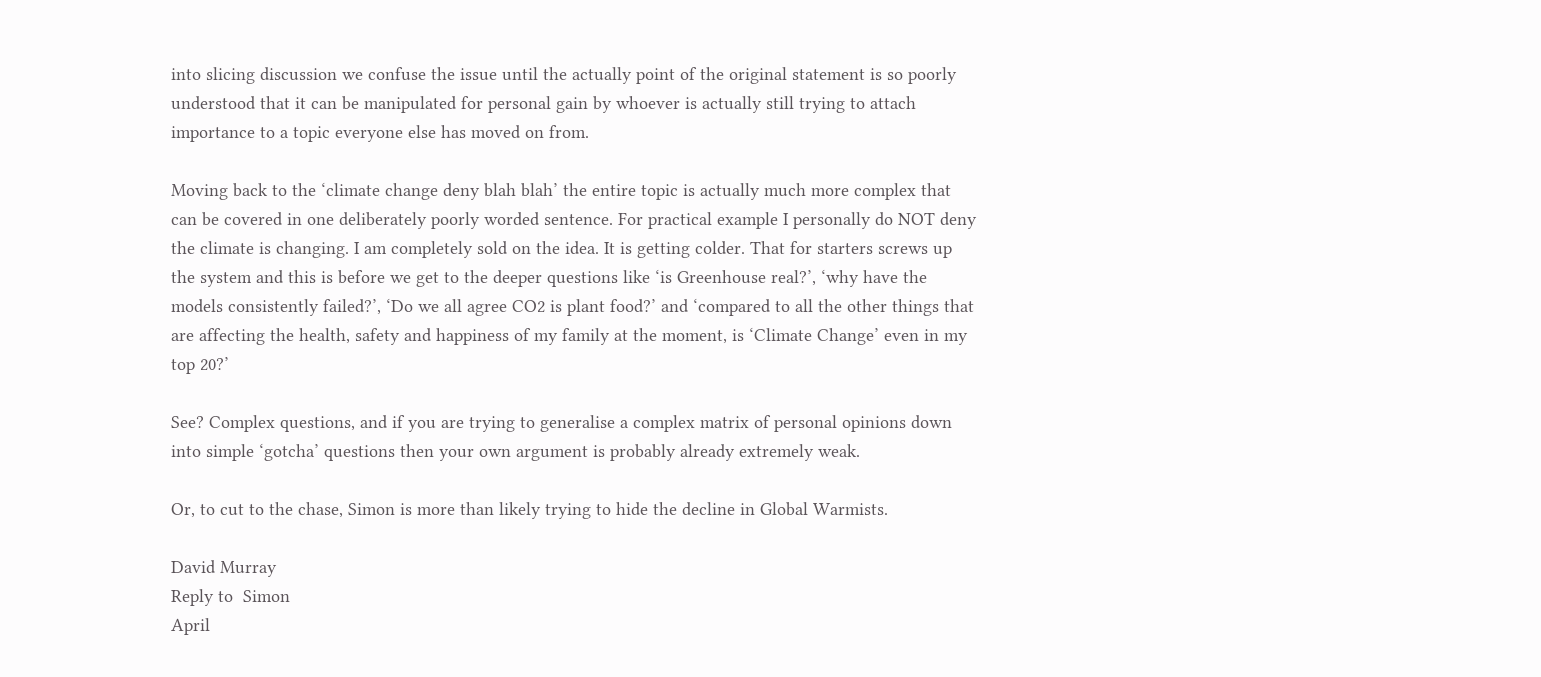into slicing discussion we confuse the issue until the actually point of the original statement is so poorly understood that it can be manipulated for personal gain by whoever is actually still trying to attach importance to a topic everyone else has moved on from.

Moving back to the ‘climate change deny blah blah’ the entire topic is actually much more complex that can be covered in one deliberately poorly worded sentence. For practical example I personally do NOT deny the climate is changing. I am completely sold on the idea. It is getting colder. That for starters screws up the system and this is before we get to the deeper questions like ‘is Greenhouse real?’, ‘why have the models consistently failed?’, ‘Do we all agree CO2 is plant food?’ and ‘compared to all the other things that are affecting the health, safety and happiness of my family at the moment, is ‘Climate Change’ even in my top 20?’

See? Complex questions, and if you are trying to generalise a complex matrix of personal opinions down into simple ‘gotcha’ questions then your own argument is probably already extremely weak.

Or, to cut to the chase, Simon is more than likely trying to hide the decline in Global Warmists.

David Murray
Reply to  Simon
April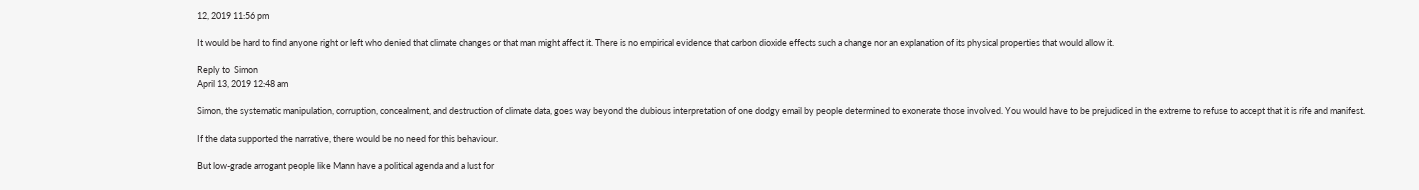12, 2019 11:56 pm

It would be hard to find anyone right or left who denied that climate changes or that man might affect it. There is no empirical evidence that carbon dioxide effects such a change nor an explanation of its physical properties that would allow it.

Reply to  Simon
April 13, 2019 12:48 am

Simon, the systematic manipulation, corruption, concealment, and destruction of climate data, goes way beyond the dubious interpretation of one dodgy email by people determined to exonerate those involved. You would have to be prejudiced in the extreme to refuse to accept that it is rife and manifest.

If the data supported the narrative, there would be no need for this behaviour.

But low-grade arrogant people like Mann have a political agenda and a lust for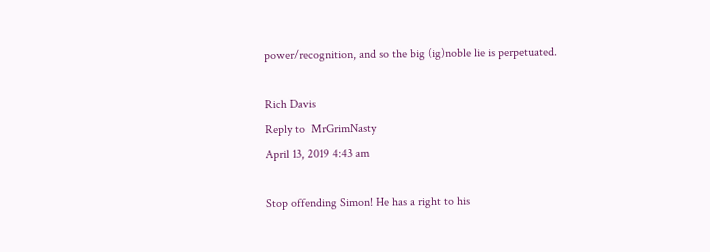power/recognition, and so the big (ig)noble lie is perpetuated.

Rich Davis
Reply to  MrGrimNasty
April 13, 2019 4:43 am

Stop offending Simon! He has a right to his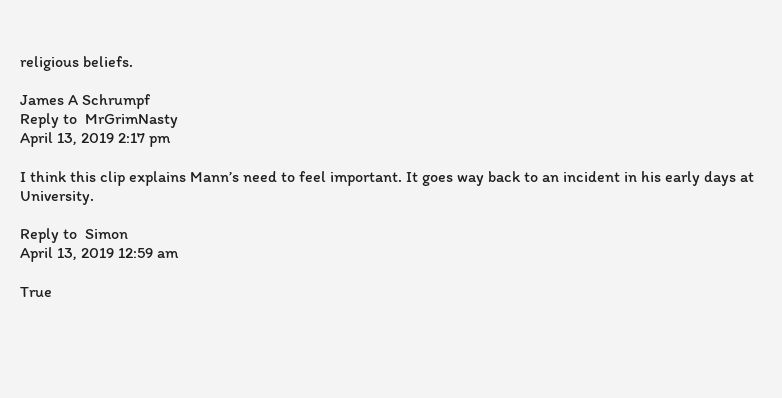religious beliefs.

James A Schrumpf
Reply to  MrGrimNasty
April 13, 2019 2:17 pm

I think this clip explains Mann’s need to feel important. It goes way back to an incident in his early days at University.

Reply to  Simon
April 13, 2019 12:59 am

True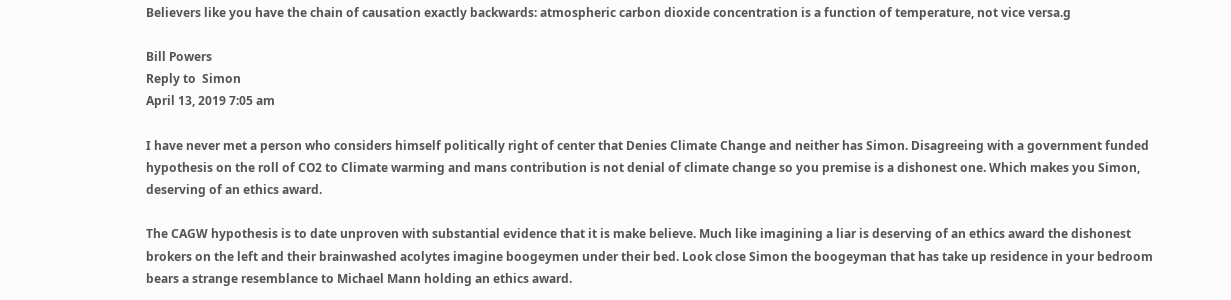Believers like you have the chain of causation exactly backwards: atmospheric carbon dioxide concentration is a function of temperature, not vice versa.g

Bill Powers
Reply to  Simon
April 13, 2019 7:05 am

I have never met a person who considers himself politically right of center that Denies Climate Change and neither has Simon. Disagreeing with a government funded hypothesis on the roll of CO2 to Climate warming and mans contribution is not denial of climate change so you premise is a dishonest one. Which makes you Simon, deserving of an ethics award.

The CAGW hypothesis is to date unproven with substantial evidence that it is make believe. Much like imagining a liar is deserving of an ethics award the dishonest brokers on the left and their brainwashed acolytes imagine boogeymen under their bed. Look close Simon the boogeyman that has take up residence in your bedroom bears a strange resemblance to Michael Mann holding an ethics award.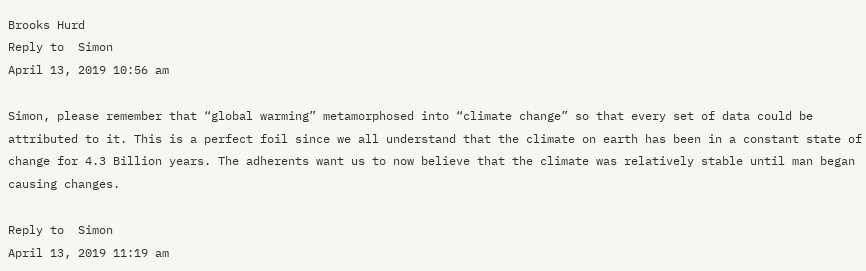Brooks Hurd
Reply to  Simon
April 13, 2019 10:56 am

Simon, please remember that “global warming” metamorphosed into “climate change” so that every set of data could be attributed to it. This is a perfect foil since we all understand that the climate on earth has been in a constant state of change for 4.3 Billion years. The adherents want us to now believe that the climate was relatively stable until man began causing changes.

Reply to  Simon
April 13, 2019 11:19 am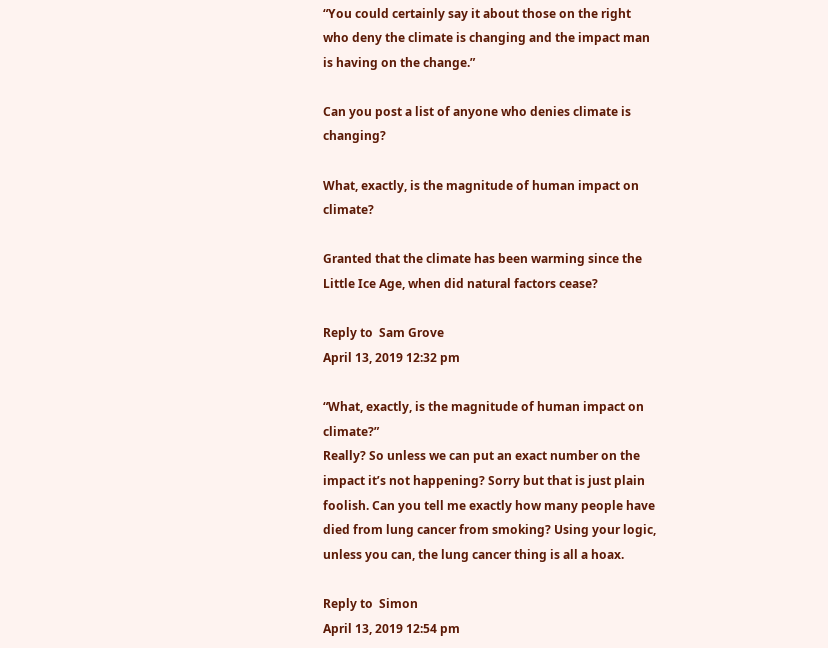“You could certainly say it about those on the right who deny the climate is changing and the impact man is having on the change.”

Can you post a list of anyone who denies climate is changing?

What, exactly, is the magnitude of human impact on climate?

Granted that the climate has been warming since the Little Ice Age, when did natural factors cease?

Reply to  Sam Grove
April 13, 2019 12:32 pm

“What, exactly, is the magnitude of human impact on climate?”
Really? So unless we can put an exact number on the impact it’s not happening? Sorry but that is just plain foolish. Can you tell me exactly how many people have died from lung cancer from smoking? Using your logic, unless you can, the lung cancer thing is all a hoax.

Reply to  Simon
April 13, 2019 12:54 pm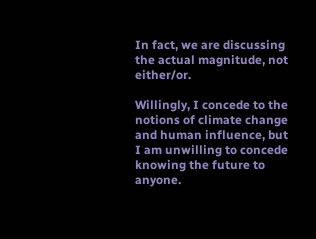In fact, we are discussing the actual magnitude, not either/or.

Willingly, I concede to the notions of climate change and human influence, but I am unwilling to concede knowing the future to anyone.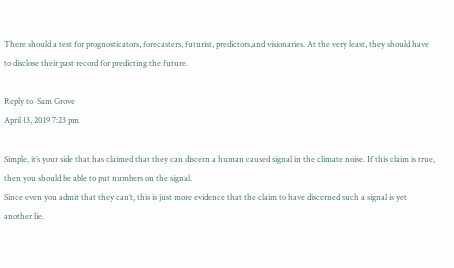There should a test for prognosticators, forecasters, futurist, predictors,and visionaries. At the very least, they should have to disclose their past record for predicting the future.

Reply to  Sam Grove
April 13, 2019 7:23 pm

Simple, it’s your side that has claimed that they can discern a human caused signal in the climate noise. If this claim is true, then you should be able to put numbers on the signal.
Since even you admit that they can’t, this is just more evidence that the claim to have discerned such a signal is yet another lie.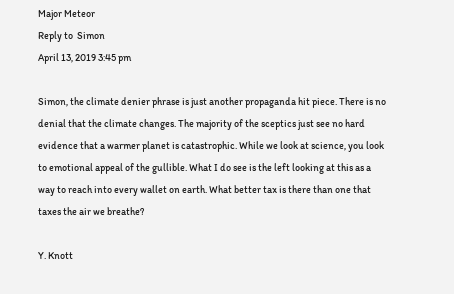Major Meteor
Reply to  Simon
April 13, 2019 3:45 pm

Simon, the climate denier phrase is just another propaganda hit piece. There is no denial that the climate changes. The majority of the sceptics just see no hard evidence that a warmer planet is catastrophic. While we look at science, you look to emotional appeal of the gullible. What I do see is the left looking at this as a way to reach into every wallet on earth. What better tax is there than one that taxes the air we breathe?

Y. Knott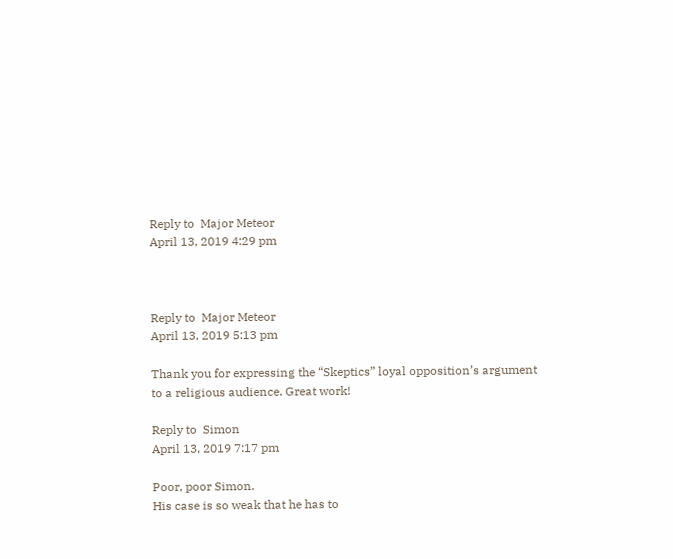Reply to  Major Meteor
April 13, 2019 4:29 pm



Reply to  Major Meteor
April 13, 2019 5:13 pm

Thank you for expressing the “Skeptics” loyal opposition’s argument to a religious audience. Great work!

Reply to  Simon
April 13, 2019 7:17 pm

Poor, poor Simon.
His case is so weak that he has to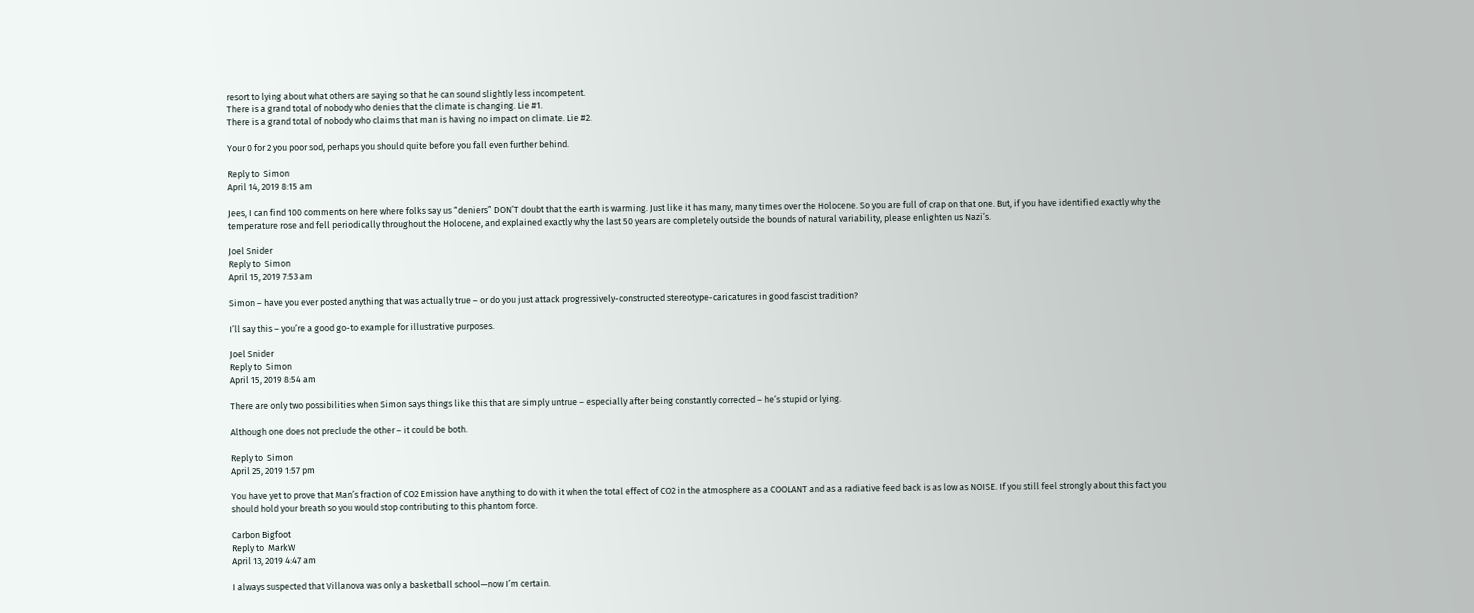resort to lying about what others are saying so that he can sound slightly less incompetent.
There is a grand total of nobody who denies that the climate is changing. Lie #1.
There is a grand total of nobody who claims that man is having no impact on climate. Lie #2.

Your 0 for 2 you poor sod, perhaps you should quite before you fall even further behind.

Reply to  Simon
April 14, 2019 8:15 am

Jees, I can find 100 comments on here where folks say us “deniers” DON’T doubt that the earth is warming. Just like it has many, many times over the Holocene. So you are full of crap on that one. But, if you have identified exactly why the temperature rose and fell periodically throughout the Holocene, and explained exactly why the last 50 years are completely outside the bounds of natural variability, please enlighten us Nazi’s.

Joel Snider
Reply to  Simon
April 15, 2019 7:53 am

Simon – have you ever posted anything that was actually true – or do you just attack progressively-constructed stereotype-caricatures in good fascist tradition?

I’ll say this – you’re a good go-to example for illustrative purposes.

Joel Snider
Reply to  Simon
April 15, 2019 8:54 am

There are only two possibilities when Simon says things like this that are simply untrue – especially after being constantly corrected – he’s stupid or lying.

Although one does not preclude the other – it could be both.

Reply to  Simon
April 25, 2019 1:57 pm

You have yet to prove that Man’s fraction of CO2 Emission have anything to do with it when the total effect of CO2 in the atmosphere as a COOLANT and as a radiative feed back is as low as NOISE. If you still feel strongly about this fact you should hold your breath so you would stop contributing to this phantom force.

Carbon Bigfoot
Reply to  MarkW
April 13, 2019 4:47 am

I always suspected that Villanova was only a basketball school—now I’m certain.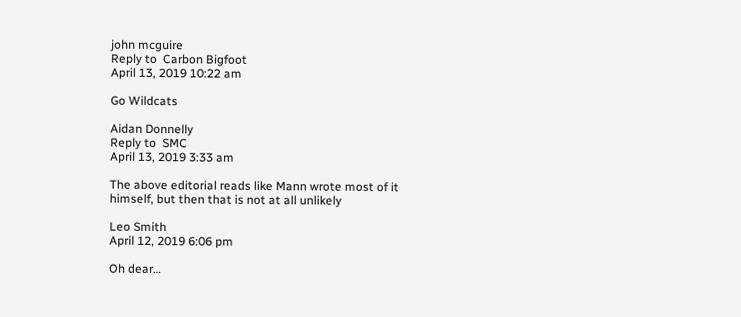john mcguire
Reply to  Carbon Bigfoot
April 13, 2019 10:22 am

Go Wildcats

Aidan Donnelly
Reply to  SMC
April 13, 2019 3:33 am

The above editorial reads like Mann wrote most of it himself, but then that is not at all unlikely

Leo Smith
April 12, 2019 6:06 pm

Oh dear…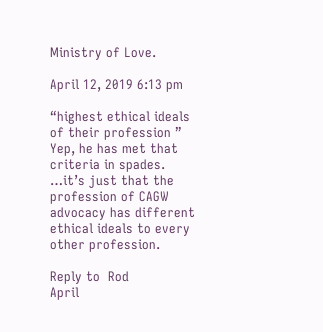Ministry of Love.

April 12, 2019 6:13 pm

“highest ethical ideals of their profession ”
Yep, he has met that criteria in spades.
…it’s just that the profession of CAGW advocacy has different ethical ideals to every other profession.

Reply to  Rod
April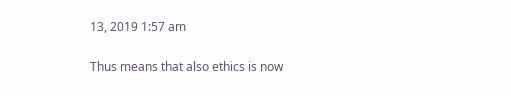13, 2019 1:57 am

Thus means that also ethics is now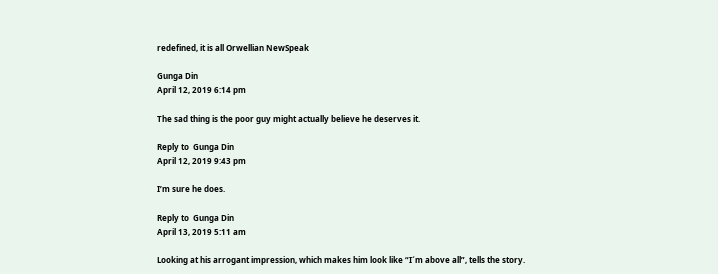redefined, it is all Orwellian NewSpeak

Gunga Din
April 12, 2019 6:14 pm

The sad thing is the poor guy might actually believe he deserves it.

Reply to  Gunga Din
April 12, 2019 9:43 pm

I’m sure he does.

Reply to  Gunga Din
April 13, 2019 5:11 am

Looking at his arrogant impression, which makes him look like “I´m above all”, tells the story.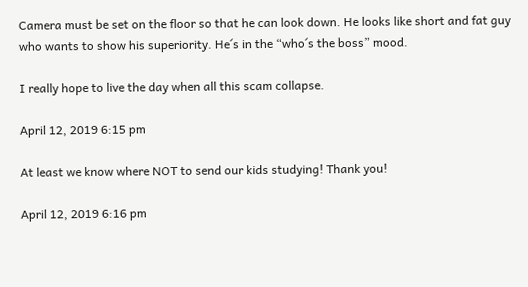Camera must be set on the floor so that he can look down. He looks like short and fat guy who wants to show his superiority. He´s in the “who´s the boss” mood.

I really hope to live the day when all this scam collapse.

April 12, 2019 6:15 pm

At least we know where NOT to send our kids studying! Thank you!

April 12, 2019 6:16 pm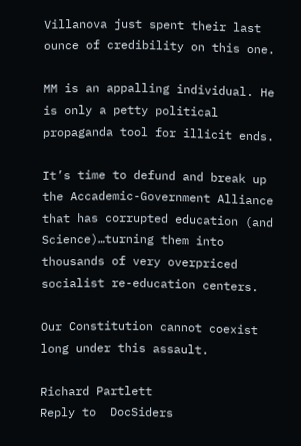Villanova just spent their last ounce of credibility on this one.

MM is an appalling individual. He is only a petty political propaganda tool for illicit ends.

It’s time to defund and break up the Accademic-Government Alliance that has corrupted education (and Science)…turning them into thousands of very overpriced socialist re-education centers.

Our Constitution cannot coexist long under this assault.

Richard Partlett
Reply to  DocSiders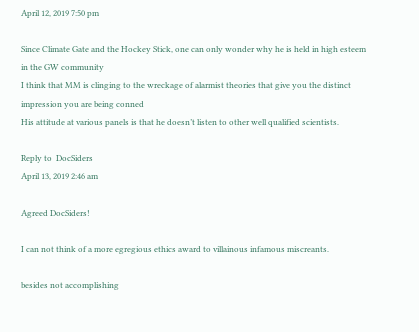April 12, 2019 7:50 pm

Since Climate Gate and the Hockey Stick, one can only wonder why he is held in high esteem in the GW community
I think that MM is clinging to the wreckage of alarmist theories that give you the distinct impression you are being conned
His attitude at various panels is that he doesn’t listen to other well qualified scientists.

Reply to  DocSiders
April 13, 2019 2:46 am

Agreed DocSiders!

I can not think of a more egregious ethics award to villainous infamous miscreants.

besides not accomplishing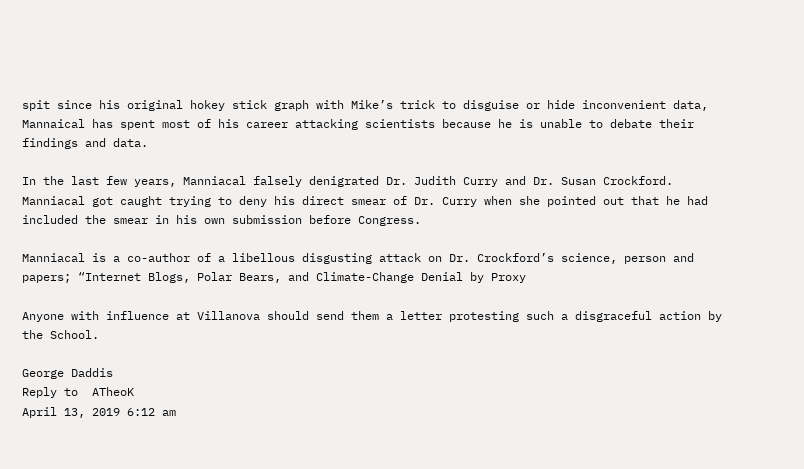spit since his original hokey stick graph with Mike’s trick to disguise or hide inconvenient data, Mannaical has spent most of his career attacking scientists because he is unable to debate their findings and data.

In the last few years, Manniacal falsely denigrated Dr. Judith Curry and Dr. Susan Crockford.
Manniacal got caught trying to deny his direct smear of Dr. Curry when she pointed out that he had included the smear in his own submission before Congress.

Manniacal is a co-author of a libellous disgusting attack on Dr. Crockford’s science, person and papers; “Internet Blogs, Polar Bears, and Climate-Change Denial by Proxy

Anyone with influence at Villanova should send them a letter protesting such a disgraceful action by the School.

George Daddis
Reply to  ATheoK
April 13, 2019 6:12 am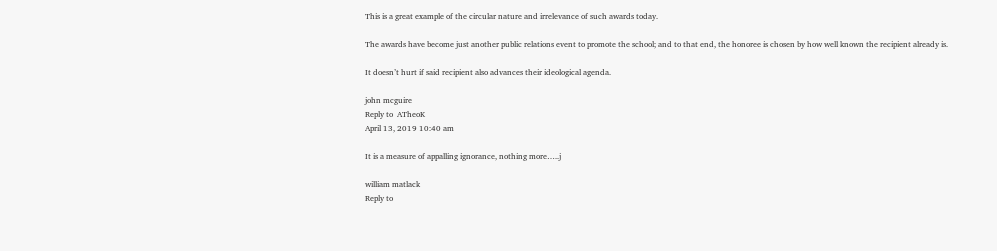This is a great example of the circular nature and irrelevance of such awards today.

The awards have become just another public relations event to promote the school; and to that end, the honoree is chosen by how well known the recipient already is.

It doesn’t hurt if said recipient also advances their ideological agenda.

john mcguire
Reply to  ATheoK
April 13, 2019 10:40 am

It is a measure of appalling ignorance, nothing more…..j

william matlack
Reply to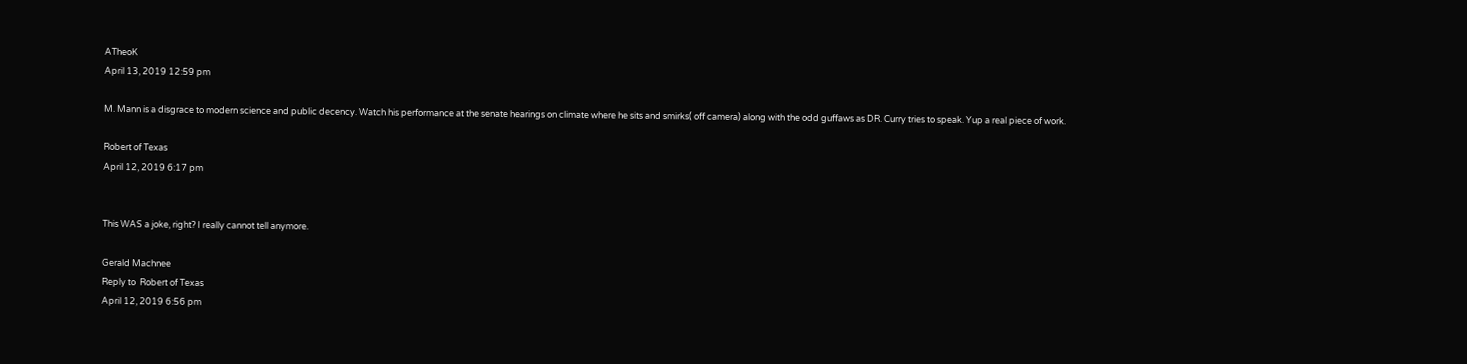ATheoK
April 13, 2019 12:59 pm

M. Mann is a disgrace to modern science and public decency. Watch his performance at the senate hearings on climate where he sits and smirks( off camera) along with the odd guffaws as DR. Curry tries to speak. Yup a real piece of work.

Robert of Texas
April 12, 2019 6:17 pm


This WAS a joke, right? I really cannot tell anymore.

Gerald Machnee
Reply to  Robert of Texas
April 12, 2019 6:56 pm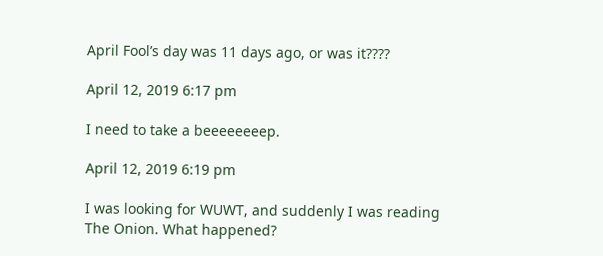April Fool’s day was 11 days ago, or was it????

April 12, 2019 6:17 pm

I need to take a beeeeeeeep.

April 12, 2019 6:19 pm

I was looking for WUWT, and suddenly I was reading The Onion. What happened?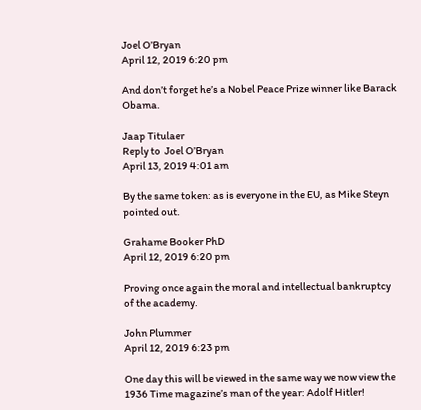Joel O’Bryan
April 12, 2019 6:20 pm

And don’t forget he’s a Nobel Peace Prize winner like Barack Obama.

Jaap Titulaer
Reply to  Joel O’Bryan
April 13, 2019 4:01 am

By the same token: as is everyone in the EU, as Mike Steyn pointed out.

Grahame Booker PhD
April 12, 2019 6:20 pm

Proving once again the moral and intellectual bankruptcy of the academy.

John Plummer
April 12, 2019 6:23 pm

One day this will be viewed in the same way we now view the 1936 Time magazine’s man of the year: Adolf Hitler!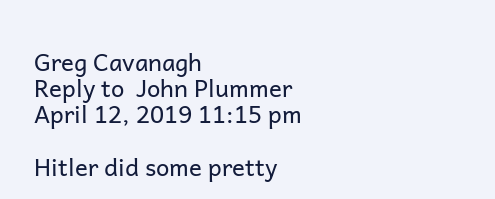Greg Cavanagh
Reply to  John Plummer
April 12, 2019 11:15 pm

Hitler did some pretty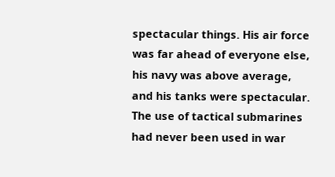spectacular things. His air force was far ahead of everyone else, his navy was above average, and his tanks were spectacular. The use of tactical submarines had never been used in war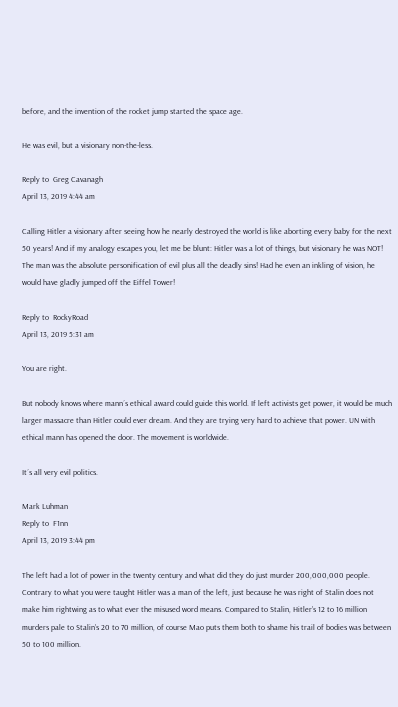before, and the invention of the rocket jump started the space age.

He was evil, but a visionary non-the-less.

Reply to  Greg Cavanagh
April 13, 2019 4:44 am

Calling Hitler a visionary after seeing how he nearly destroyed the world is like aborting every baby for the next 50 years! And if my analogy escapes you, let me be blunt: Hitler was a lot of things, but visionary he was NOT! The man was the absolute personification of evil plus all the deadly sins! Had he even an inkling of vision, he would have gladly jumped off the Eiffel Tower!

Reply to  RockyRoad
April 13, 2019 5:31 am

You are right.

But nobody knows where mann´s ethical award could guide this world. If left activists get power, it would be much larger massacre than Hitler could ever dream. And they are trying very hard to achieve that power. UN with ethical mann has opened the door. The movement is worldwide.

It´s all very evil politics.

Mark Luhman
Reply to  F1nn
April 13, 2019 3:44 pm

The left had a lot of power in the twenty century and what did they do just murder 200,000,000 people. Contrary to what you were taught Hitler was a man of the left, just because he was right of Stalin does not make him rightwing as to what ever the misused word means. Compared to Stalin, Hitler’s 12 to 16 million murders pale to Stalin’s 20 to 70 million, of course Mao puts them both to shame his trail of bodies was between 50 to 100 million.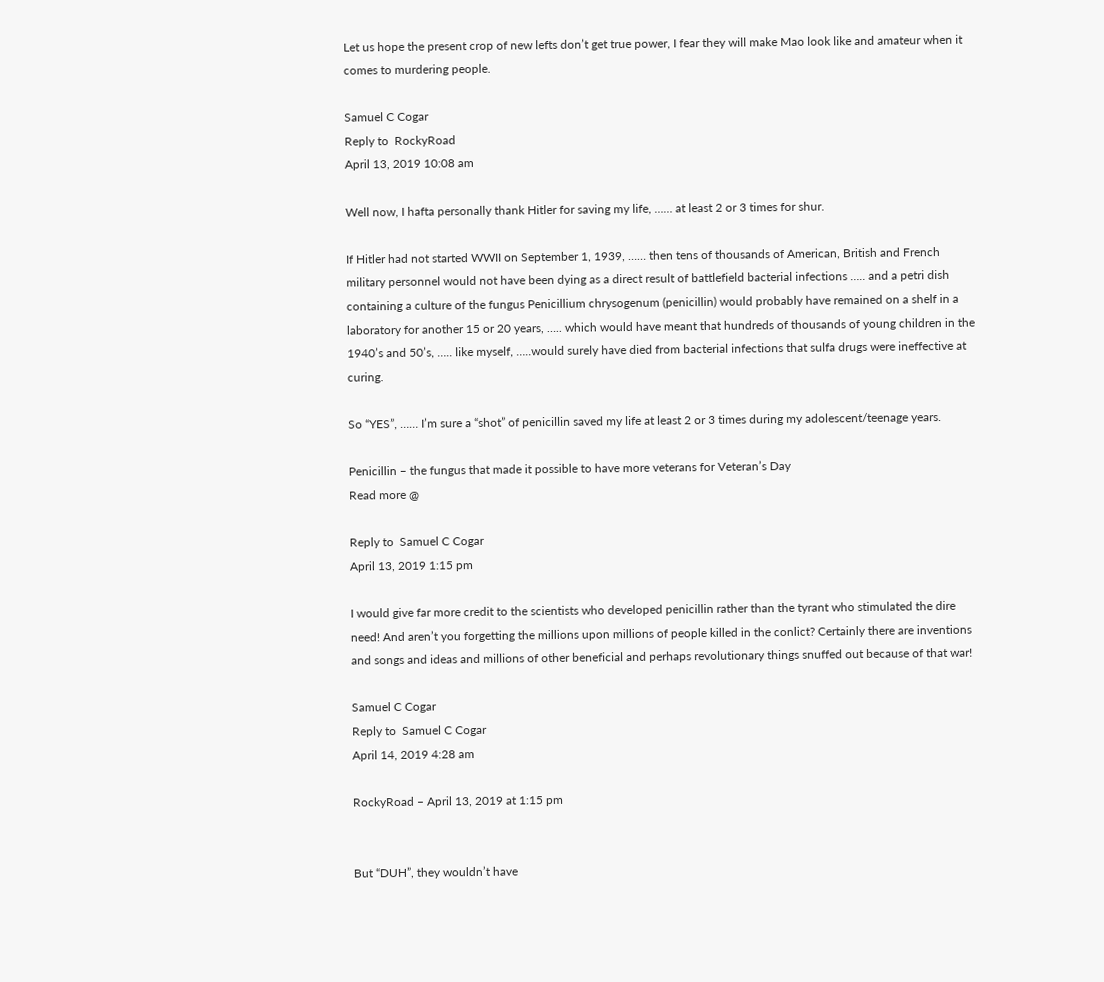Let us hope the present crop of new lefts don’t get true power, I fear they will make Mao look like and amateur when it comes to murdering people.

Samuel C Cogar
Reply to  RockyRoad
April 13, 2019 10:08 am

Well now, I hafta personally thank Hitler for saving my life, …… at least 2 or 3 times for shur.

If Hitler had not started WWII on September 1, 1939, …… then tens of thousands of American, British and French military personnel would not have been dying as a direct result of battlefield bacterial infections ….. and a petri dish containing a culture of the fungus Penicillium chrysogenum (penicillin) would probably have remained on a shelf in a laboratory for another 15 or 20 years, ….. which would have meant that hundreds of thousands of young children in the 1940’s and 50’s, ….. like myself, …..would surely have died from bacterial infections that sulfa drugs were ineffective at curing.

So “YES”, …… I’m sure a “shot” of penicillin saved my life at least 2 or 3 times during my adolescent/teenage years.

Penicillin – the fungus that made it possible to have more veterans for Veteran’s Day
Read more @

Reply to  Samuel C Cogar
April 13, 2019 1:15 pm

I would give far more credit to the scientists who developed penicillin rather than the tyrant who stimulated the dire need! And aren’t you forgetting the millions upon millions of people killed in the conlict? Certainly there are inventions and songs and ideas and millions of other beneficial and perhaps revolutionary things snuffed out because of that war!

Samuel C Cogar
Reply to  Samuel C Cogar
April 14, 2019 4:28 am

RockyRoad – April 13, 2019 at 1:15 pm


But “DUH”, they wouldn’t have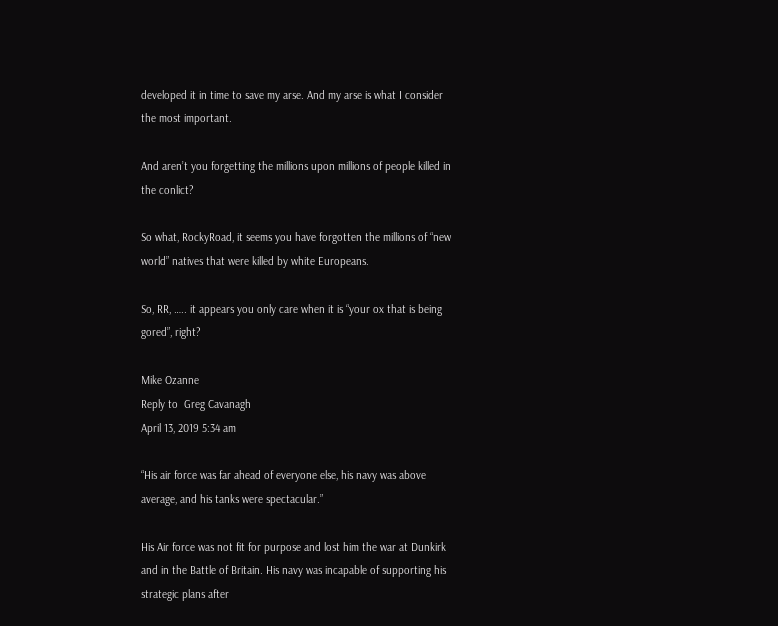developed it in time to save my arse. And my arse is what I consider the most important.

And aren’t you forgetting the millions upon millions of people killed in the conlict?

So what, RockyRoad, it seems you have forgotten the millions of “new world” natives that were killed by white Europeans.

So, RR, ….. it appears you only care when it is “your ox that is being gored”, right?

Mike Ozanne
Reply to  Greg Cavanagh
April 13, 2019 5:34 am

“His air force was far ahead of everyone else, his navy was above average, and his tanks were spectacular.”

His Air force was not fit for purpose and lost him the war at Dunkirk and in the Battle of Britain. His navy was incapable of supporting his strategic plans after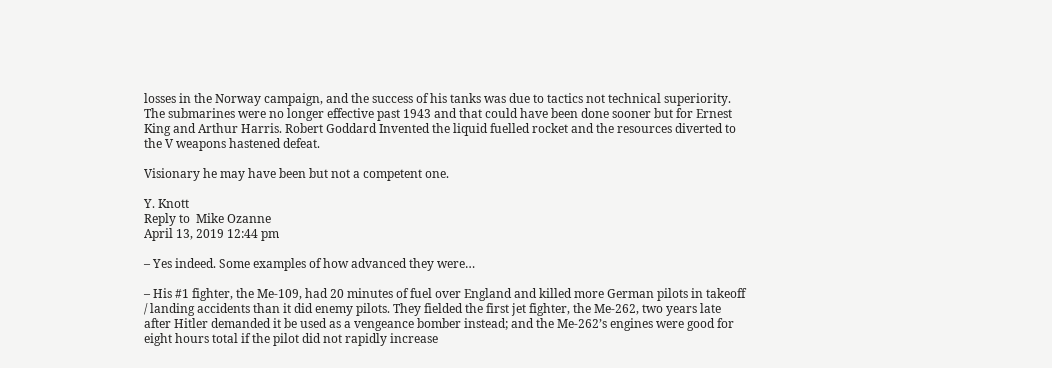losses in the Norway campaign, and the success of his tanks was due to tactics not technical superiority. The submarines were no longer effective past 1943 and that could have been done sooner but for Ernest King and Arthur Harris. Robert Goddard Invented the liquid fuelled rocket and the resources diverted to the V weapons hastened defeat.

Visionary he may have been but not a competent one.

Y. Knott
Reply to  Mike Ozanne
April 13, 2019 12:44 pm

– Yes indeed. Some examples of how advanced they were…

– His #1 fighter, the Me-109, had 20 minutes of fuel over England and killed more German pilots in takeoff / landing accidents than it did enemy pilots. They fielded the first jet fighter, the Me-262, two years late after Hitler demanded it be used as a vengeance bomber instead; and the Me-262’s engines were good for eight hours total if the pilot did not rapidly increase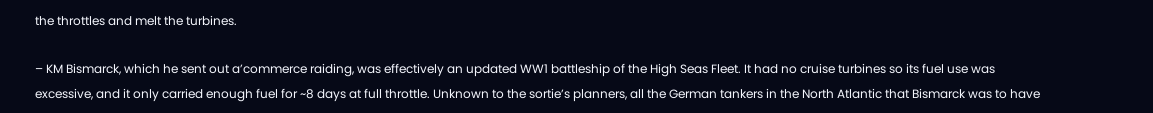the throttles and melt the turbines.

– KM Bismarck, which he sent out a’commerce raiding, was effectively an updated WW1 battleship of the High Seas Fleet. It had no cruise turbines so its fuel use was excessive, and it only carried enough fuel for ~8 days at full throttle. Unknown to the sortie’s planners, all the German tankers in the North Atlantic that Bismarck was to have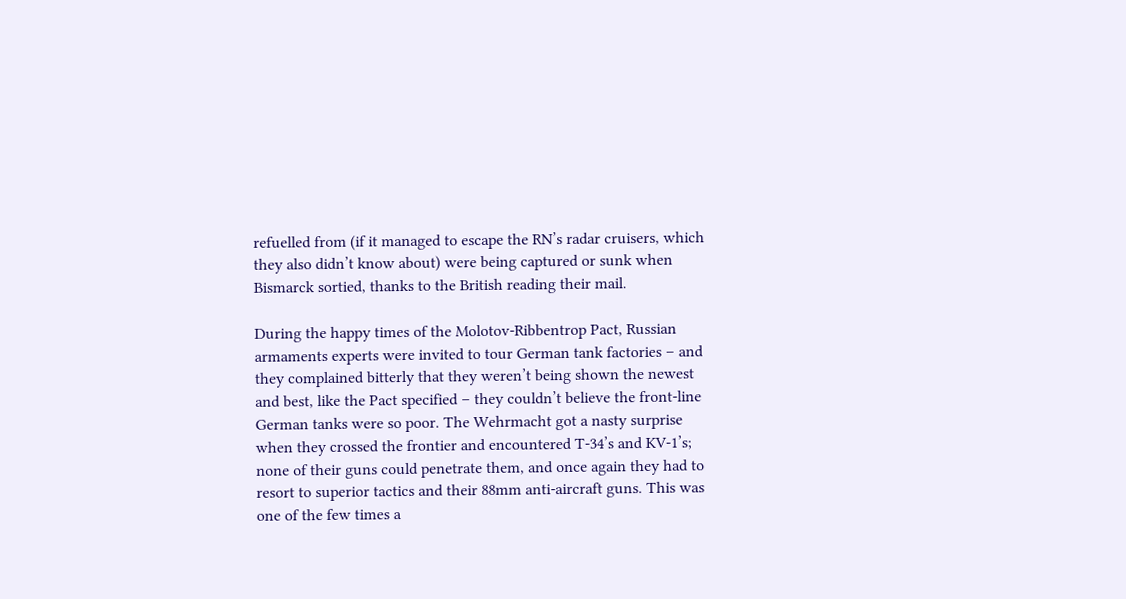refuelled from (if it managed to escape the RN’s radar cruisers, which they also didn’t know about) were being captured or sunk when Bismarck sortied, thanks to the British reading their mail.

During the happy times of the Molotov-Ribbentrop Pact, Russian armaments experts were invited to tour German tank factories – and they complained bitterly that they weren’t being shown the newest and best, like the Pact specified – they couldn’t believe the front-line German tanks were so poor. The Wehrmacht got a nasty surprise when they crossed the frontier and encountered T-34’s and KV-1’s; none of their guns could penetrate them, and once again they had to resort to superior tactics and their 88mm anti-aircraft guns. This was one of the few times a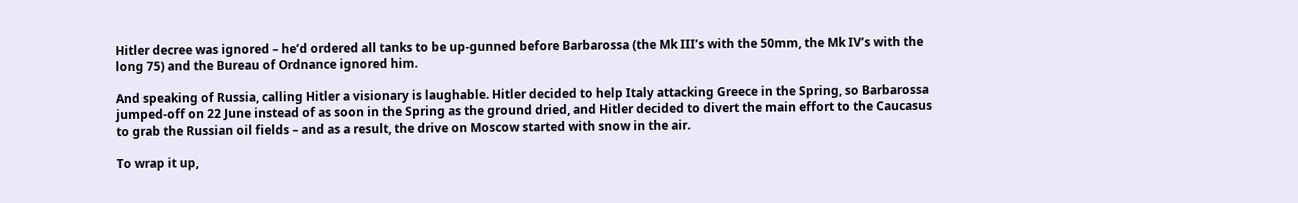Hitler decree was ignored – he’d ordered all tanks to be up-gunned before Barbarossa (the Mk III’s with the 50mm, the Mk IV’s with the long 75) and the Bureau of Ordnance ignored him.

And speaking of Russia, calling Hitler a visionary is laughable. Hitler decided to help Italy attacking Greece in the Spring, so Barbarossa jumped-off on 22 June instead of as soon in the Spring as the ground dried, and Hitler decided to divert the main effort to the Caucasus to grab the Russian oil fields – and as a result, the drive on Moscow started with snow in the air.

To wrap it up,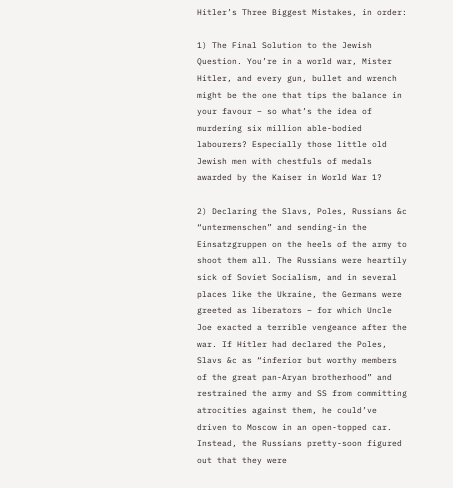Hitler’s Three Biggest Mistakes, in order:

1) The Final Solution to the Jewish Question. You’re in a world war, Mister Hitler, and every gun, bullet and wrench might be the one that tips the balance in your favour – so what’s the idea of murdering six million able-bodied labourers? Especially those little old Jewish men with chestfuls of medals awarded by the Kaiser in World War 1?

2) Declaring the Slavs, Poles, Russians &c “untermenschen” and sending-in the Einsatzgruppen on the heels of the army to shoot them all. The Russians were heartily sick of Soviet Socialism, and in several places like the Ukraine, the Germans were greeted as liberators – for which Uncle Joe exacted a terrible vengeance after the war. If Hitler had declared the Poles, Slavs &c as “inferior but worthy members of the great pan-Aryan brotherhood” and restrained the army and SS from committing atrocities against them, he could’ve driven to Moscow in an open-topped car. Instead, the Russians pretty-soon figured out that they were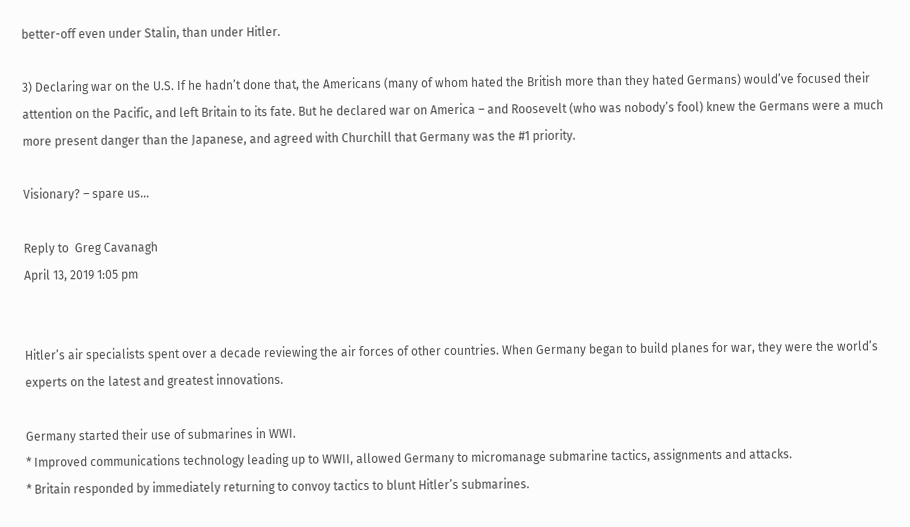better-off even under Stalin, than under Hitler.

3) Declaring war on the U.S. If he hadn’t done that, the Americans (many of whom hated the British more than they hated Germans) would’ve focused their attention on the Pacific, and left Britain to its fate. But he declared war on America – and Roosevelt (who was nobody’s fool) knew the Germans were a much more present danger than the Japanese, and agreed with Churchill that Germany was the #1 priority.

Visionary? – spare us…

Reply to  Greg Cavanagh
April 13, 2019 1:05 pm


Hitler’s air specialists spent over a decade reviewing the air forces of other countries. When Germany began to build planes for war, they were the world’s experts on the latest and greatest innovations.

Germany started their use of submarines in WWI.
* Improved communications technology leading up to WWII, allowed Germany to micromanage submarine tactics, assignments and attacks.
* Britain responded by immediately returning to convoy tactics to blunt Hitler’s submarines.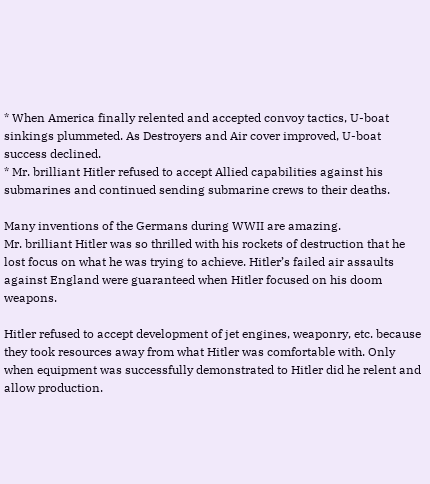* When America finally relented and accepted convoy tactics, U-boat sinkings plummeted. As Destroyers and Air cover improved, U-boat success declined.
* Mr. brilliant Hitler refused to accept Allied capabilities against his submarines and continued sending submarine crews to their deaths.

Many inventions of the Germans during WWII are amazing.
Mr. brilliant Hitler was so thrilled with his rockets of destruction that he lost focus on what he was trying to achieve. Hitler’s failed air assaults against England were guaranteed when Hitler focused on his doom weapons.

Hitler refused to accept development of jet engines, weaponry, etc. because they took resources away from what Hitler was comfortable with. Only when equipment was successfully demonstrated to Hitler did he relent and allow production.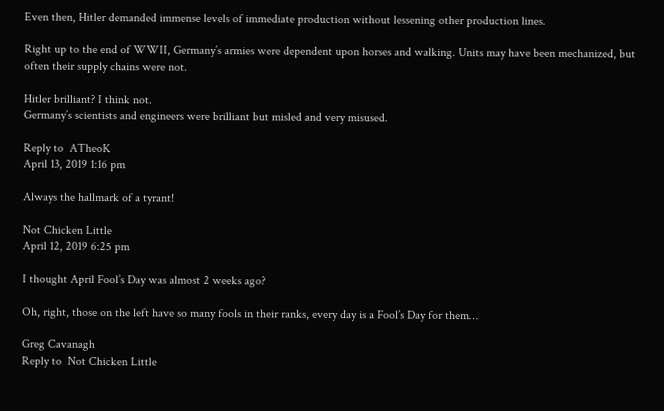Even then, Hitler demanded immense levels of immediate production without lessening other production lines.

Right up to the end of WWII, Germany’s armies were dependent upon horses and walking. Units may have been mechanized, but often their supply chains were not.

Hitler brilliant? I think not.
Germany’s scientists and engineers were brilliant but misled and very misused.

Reply to  ATheoK
April 13, 2019 1:16 pm

Always the hallmark of a tyrant!

Not Chicken Little
April 12, 2019 6:25 pm

I thought April Fool’s Day was almost 2 weeks ago?

Oh, right, those on the left have so many fools in their ranks, every day is a Fool’s Day for them…

Greg Cavanagh
Reply to  Not Chicken Little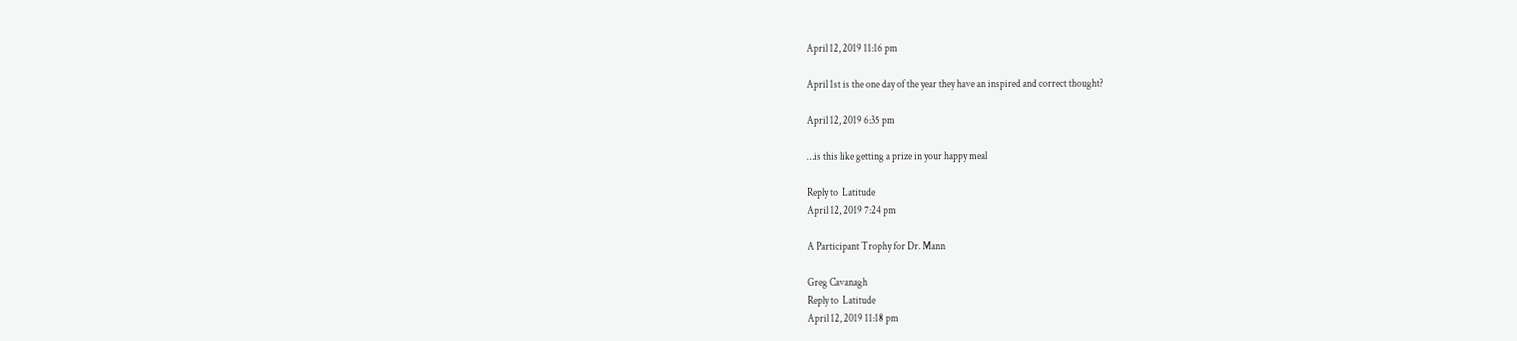April 12, 2019 11:16 pm

April 1st is the one day of the year they have an inspired and correct thought?

April 12, 2019 6:35 pm

…is this like getting a prize in your happy meal

Reply to  Latitude
April 12, 2019 7:24 pm

A Participant Trophy for Dr. Mann

Greg Cavanagh
Reply to  Latitude
April 12, 2019 11:18 pm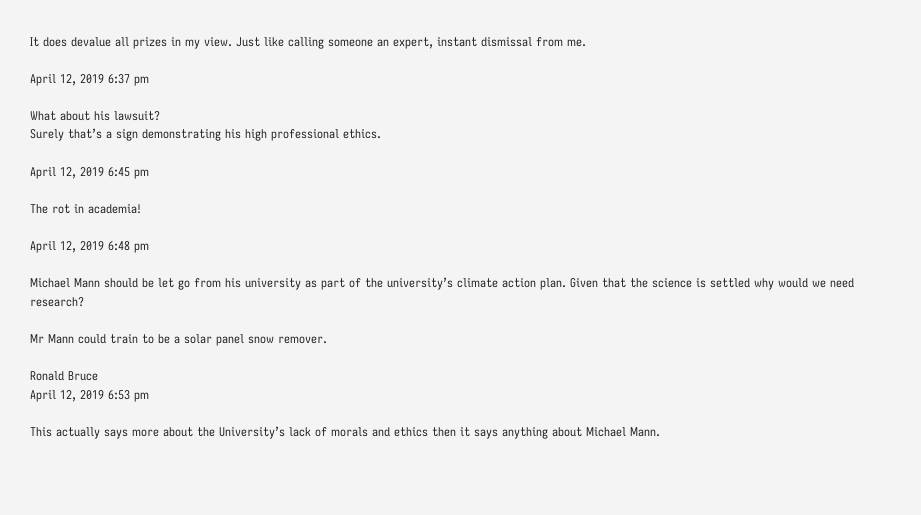It does devalue all prizes in my view. Just like calling someone an expert, instant dismissal from me.

April 12, 2019 6:37 pm

What about his lawsuit?
Surely that’s a sign demonstrating his high professional ethics.

April 12, 2019 6:45 pm

The rot in academia!

April 12, 2019 6:48 pm

Michael Mann should be let go from his university as part of the university’s climate action plan. Given that the science is settled why would we need research?

Mr Mann could train to be a solar panel snow remover.

Ronald Bruce
April 12, 2019 6:53 pm

This actually says more about the University’s lack of morals and ethics then it says anything about Michael Mann.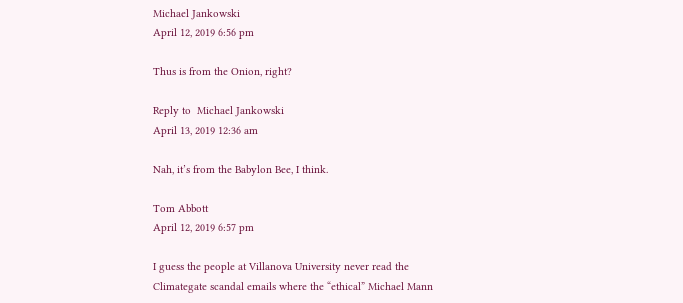Michael Jankowski
April 12, 2019 6:56 pm

Thus is from the Onion, right?

Reply to  Michael Jankowski
April 13, 2019 12:36 am

Nah, it’s from the Babylon Bee, I think.

Tom Abbott
April 12, 2019 6:57 pm

I guess the people at Villanova University never read the Climategate scandal emails where the “ethical” Michael Mann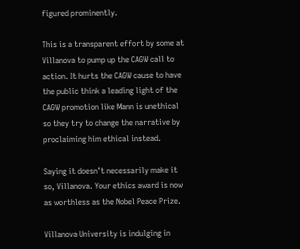figured prominently.

This is a transparent effort by some at Villanova to pump up the CAGW call to action. It hurts the CAGW cause to have the public think a leading light of the CAGW promotion like Mann is unethical so they try to change the narrative by proclaiming him ethical instead.

Saying it doesn’t necessarily make it so, Villanova. Your ethics award is now as worthless as the Nobel Peace Prize.

Villanova University is indulging in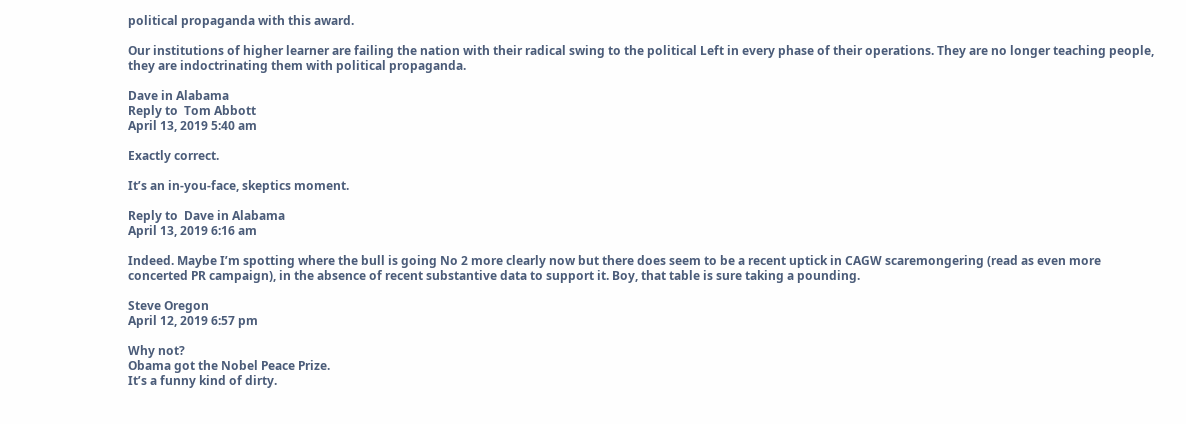political propaganda with this award.

Our institutions of higher learner are failing the nation with their radical swing to the political Left in every phase of their operations. They are no longer teaching people, they are indoctrinating them with political propaganda.

Dave in Alabama
Reply to  Tom Abbott
April 13, 2019 5:40 am

Exactly correct.

It’s an in-you-face, skeptics moment.

Reply to  Dave in Alabama
April 13, 2019 6:16 am

Indeed. Maybe I’m spotting where the bull is going No 2 more clearly now but there does seem to be a recent uptick in CAGW scaremongering (read as even more concerted PR campaign), in the absence of recent substantive data to support it. Boy, that table is sure taking a pounding.

Steve Oregon
April 12, 2019 6:57 pm

Why not?
Obama got the Nobel Peace Prize.
It’s a funny kind of dirty.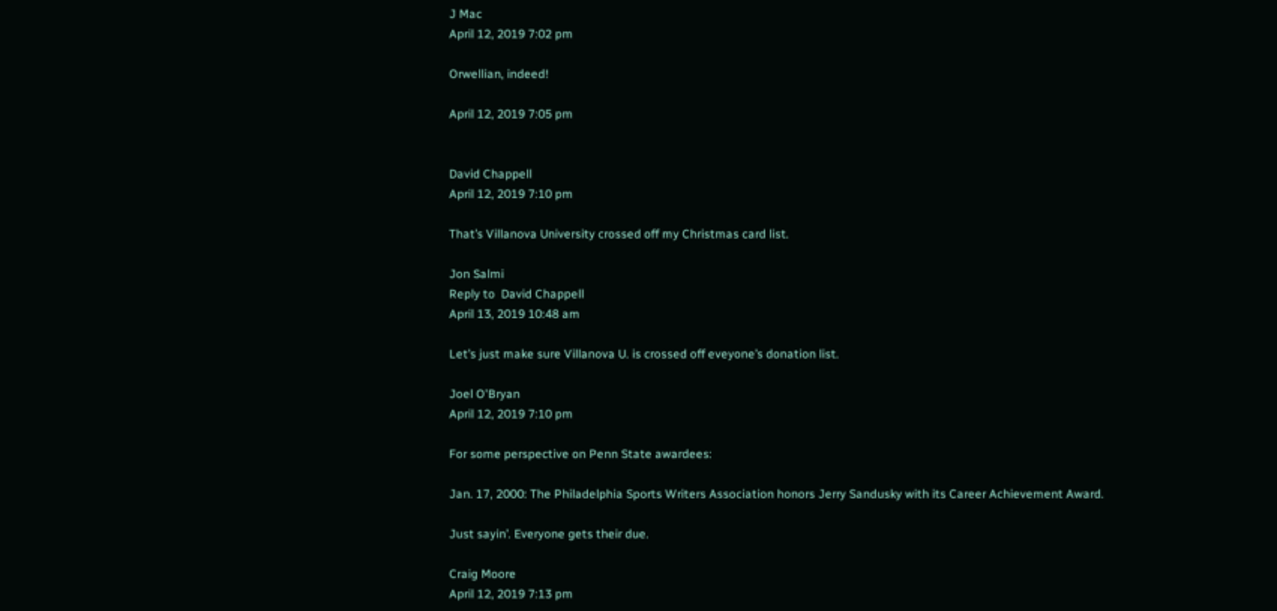J Mac
April 12, 2019 7:02 pm

Orwellian, indeed!

April 12, 2019 7:05 pm


David Chappell
April 12, 2019 7:10 pm

That’s Villanova University crossed off my Christmas card list.

Jon Salmi
Reply to  David Chappell
April 13, 2019 10:48 am

Let’s just make sure Villanova U. is crossed off eveyone’s donation list.

Joel O'Bryan
April 12, 2019 7:10 pm

For some perspective on Penn State awardees:

Jan. 17, 2000: The Philadelphia Sports Writers Association honors Jerry Sandusky with its Career Achievement Award.

Just sayin’. Everyone gets their due.

Craig Moore
April 12, 2019 7:13 pm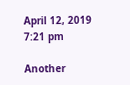April 12, 2019 7:21 pm

Another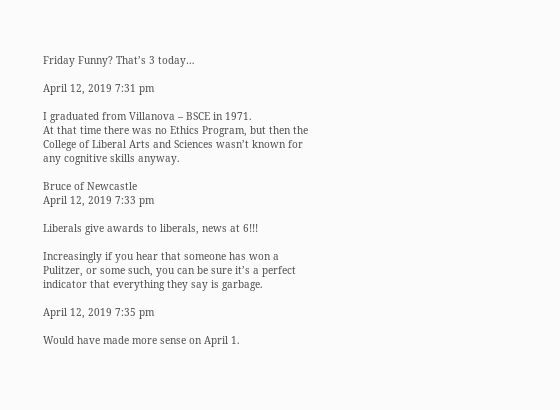Friday Funny? That’s 3 today…

April 12, 2019 7:31 pm

I graduated from Villanova – BSCE in 1971.
At that time there was no Ethics Program, but then the College of Liberal Arts and Sciences wasn’t known for any cognitive skills anyway.

Bruce of Newcastle
April 12, 2019 7:33 pm

Liberals give awards to liberals, news at 6!!!

Increasingly if you hear that someone has won a Pulitzer, or some such, you can be sure it’s a perfect indicator that everything they say is garbage.

April 12, 2019 7:35 pm

Would have made more sense on April 1.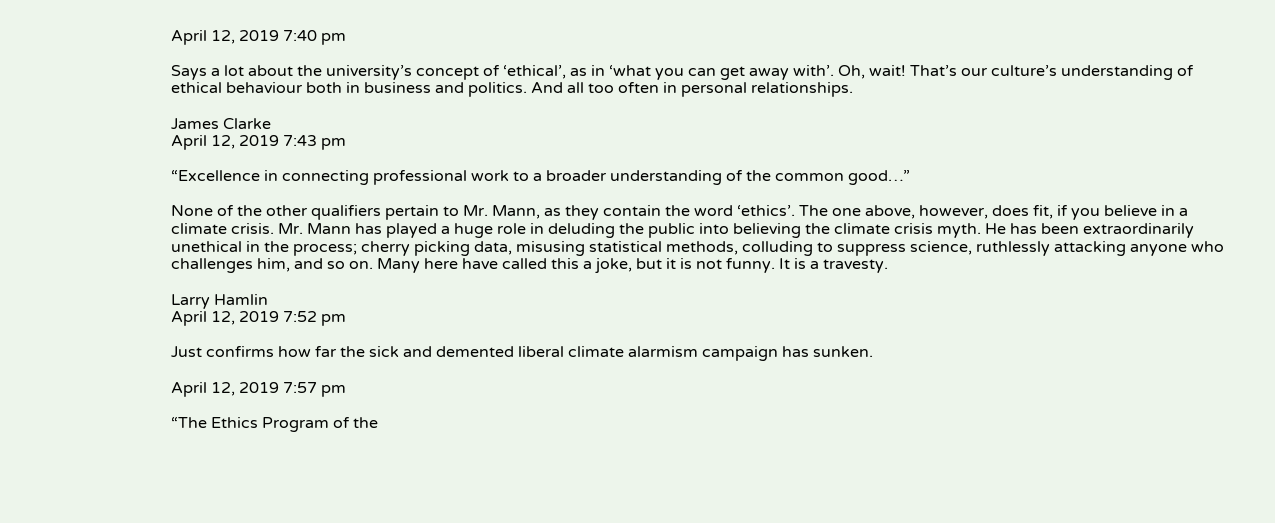April 12, 2019 7:40 pm

Says a lot about the university’s concept of ‘ethical’, as in ‘what you can get away with’. Oh, wait! That’s our culture’s understanding of ethical behaviour both in business and politics. And all too often in personal relationships.

James Clarke
April 12, 2019 7:43 pm

“Excellence in connecting professional work to a broader understanding of the common good…”

None of the other qualifiers pertain to Mr. Mann, as they contain the word ‘ethics’. The one above, however, does fit, if you believe in a climate crisis. Mr. Mann has played a huge role in deluding the public into believing the climate crisis myth. He has been extraordinarily unethical in the process; cherry picking data, misusing statistical methods, colluding to suppress science, ruthlessly attacking anyone who challenges him, and so on. Many here have called this a joke, but it is not funny. It is a travesty.

Larry Hamlin
April 12, 2019 7:52 pm

Just confirms how far the sick and demented liberal climate alarmism campaign has sunken.

April 12, 2019 7:57 pm

“The Ethics Program of the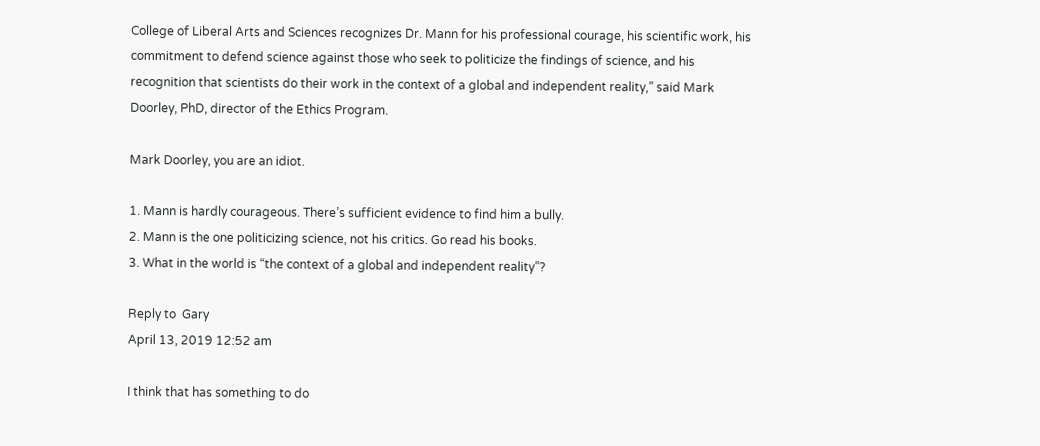College of Liberal Arts and Sciences recognizes Dr. Mann for his professional courage, his scientific work, his commitment to defend science against those who seek to politicize the findings of science, and his recognition that scientists do their work in the context of a global and independent reality,” said Mark Doorley, PhD, director of the Ethics Program.

Mark Doorley, you are an idiot.

1. Mann is hardly courageous. There’s sufficient evidence to find him a bully.
2. Mann is the one politicizing science, not his critics. Go read his books.
3. What in the world is “the context of a global and independent reality”?

Reply to  Gary
April 13, 2019 12:52 am

I think that has something to do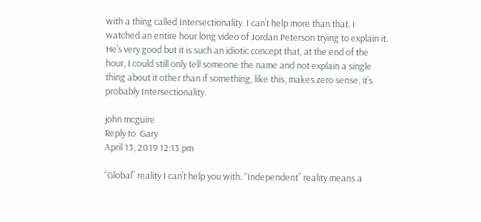with a thing called Intersectionality. I can’t help more than that. I watched an entire hour long video of Jordan Peterson trying to explain it. He’s very good but it is such an idiotic concept that, at the end of the hour, I could still only tell someone the name and not explain a single thing about it other than if something, like this, makes zero sense, it’s probably Intersectionality.

john mcguire
Reply to  Gary
April 13, 2019 12:13 pm

“Global” reality I can’t help you with. “Independent” reality means a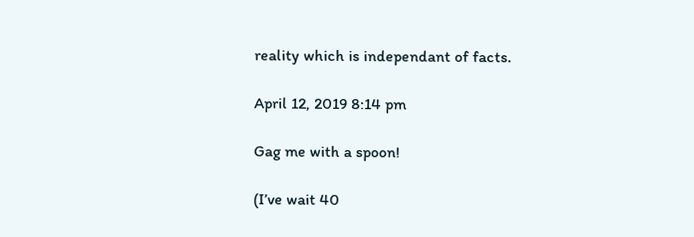reality which is independant of facts.

April 12, 2019 8:14 pm

Gag me with a spoon!

(I’ve wait 40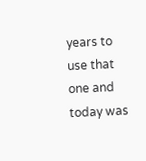years to use that one and today was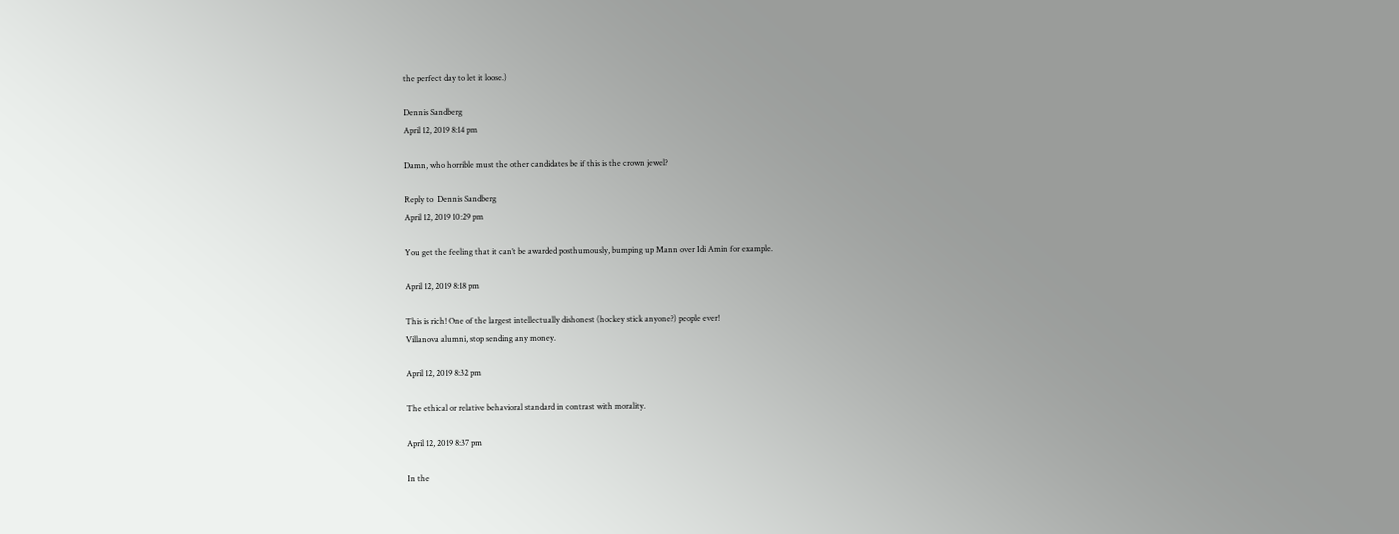the perfect day to let it loose.)

Dennis Sandberg
April 12, 2019 8:14 pm

Damn, who horrible must the other candidates be if this is the crown jewel?

Reply to  Dennis Sandberg
April 12, 2019 10:29 pm

You get the feeling that it can’t be awarded posthumously, bumping up Mann over Idi Amin for example.

April 12, 2019 8:18 pm

This is rich! One of the largest intellectually dishonest (hockey stick anyone?) people ever!
Villanova alumni, stop sending any money.

April 12, 2019 8:32 pm

The ethical or relative behavioral standard in contrast with morality.

April 12, 2019 8:37 pm

In the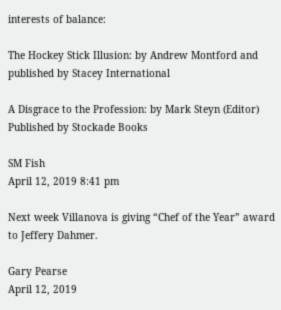interests of balance:

The Hockey Stick Illusion: by Andrew Montford and published by Stacey International

A Disgrace to the Profession: by Mark Steyn (Editor) Published by Stockade Books

SM Fish
April 12, 2019 8:41 pm

Next week Villanova is giving “Chef of the Year” award to Jeffery Dahmer.

Gary Pearse
April 12, 2019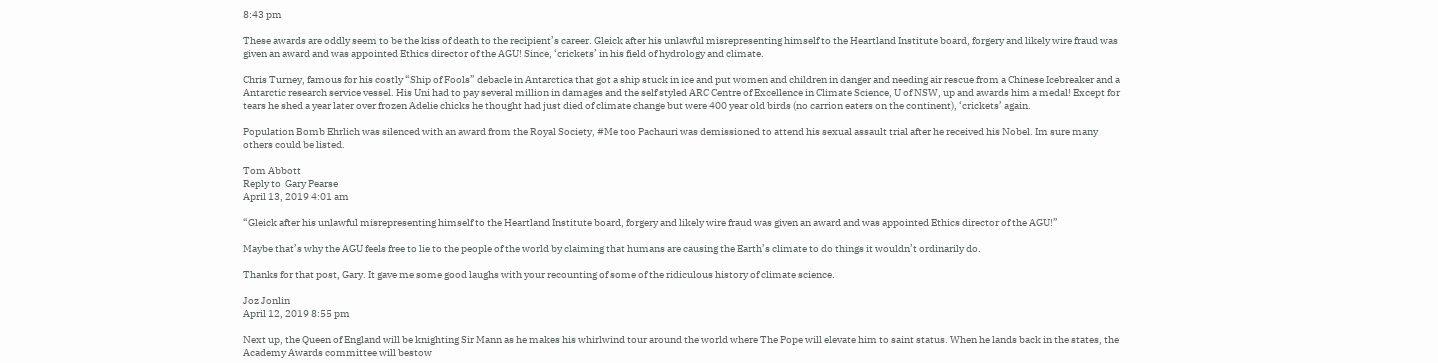8:43 pm

These awards are oddly seem to be the kiss of death to the recipient’s career. Gleick after his unlawful misrepresenting himself to the Heartland Institute board, forgery and likely wire fraud was given an award and was appointed Ethics director of the AGU! Since, ‘crickets’ in his field of hydrology and climate.

Chris Turney, famous for his costly “Ship of Fools” debacle in Antarctica that got a ship stuck in ice and put women and children in danger and needing air rescue from a Chinese Icebreaker and a Antarctic research service vessel. His Uni had to pay several million in damages and the self styled ARC Centre of Excellence in Climate Science, U of NSW, up and awards him a medal! Except for tears he shed a year later over frozen Adelie chicks he thought had just died of climate change but were 400 year old birds (no carrion eaters on the continent), ‘crickets’ again.

Population Bomb Ehrlich was silenced with an award from the Royal Society, #Me too Pachauri was demissioned to attend his sexual assault trial after he received his Nobel. Im sure many others could be listed.

Tom Abbott
Reply to  Gary Pearse
April 13, 2019 4:01 am

“Gleick after his unlawful misrepresenting himself to the Heartland Institute board, forgery and likely wire fraud was given an award and was appointed Ethics director of the AGU!”

Maybe that’s why the AGU feels free to lie to the people of the world by claiming that humans are causing the Earth’s climate to do things it wouldn’t ordinarily do.

Thanks for that post, Gary. It gave me some good laughs with your recounting of some of the ridiculous history of climate science.

Joz Jonlin
April 12, 2019 8:55 pm

Next up, the Queen of England will be knighting Sir Mann as he makes his whirlwind tour around the world where The Pope will elevate him to saint status. When he lands back in the states, the Academy Awards committee will bestow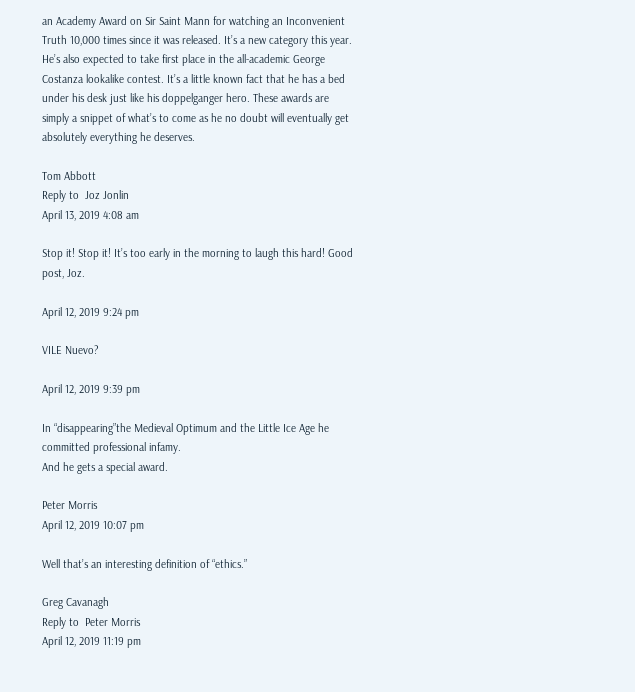an Academy Award on Sir Saint Mann for watching an Inconvenient Truth 10,000 times since it was released. It’s a new category this year. He’s also expected to take first place in the all-academic George Costanza lookalike contest. It’s a little known fact that he has a bed under his desk just like his doppelganger hero. These awards are simply a snippet of what’s to come as he no doubt will eventually get absolutely everything he deserves.

Tom Abbott
Reply to  Joz Jonlin
April 13, 2019 4:08 am

Stop it! Stop it! It’s too early in the morning to laugh this hard! Good post, Joz.

April 12, 2019 9:24 pm

VILE Nuevo?

April 12, 2019 9:39 pm

In “disappearing”the Medieval Optimum and the Little Ice Age he committed professional infamy.
And he gets a special award.

Peter Morris
April 12, 2019 10:07 pm

Well that’s an interesting definition of “ethics.”

Greg Cavanagh
Reply to  Peter Morris
April 12, 2019 11:19 pm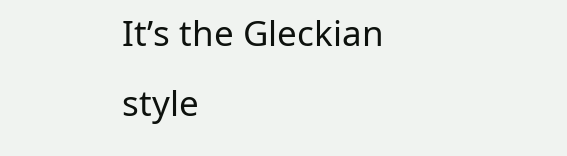It’s the Gleckian style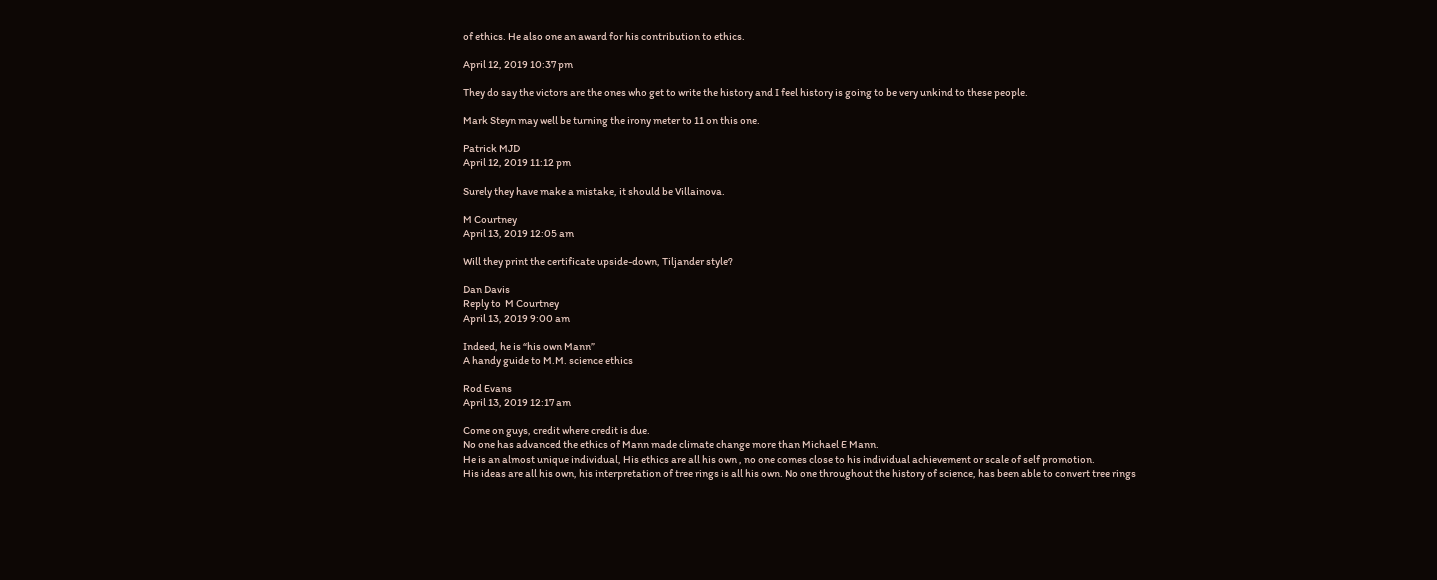of ethics. He also one an award for his contribution to ethics.

April 12, 2019 10:37 pm

They do say the victors are the ones who get to write the history and I feel history is going to be very unkind to these people.

Mark Steyn may well be turning the irony meter to 11 on this one.

Patrick MJD
April 12, 2019 11:12 pm

Surely they have make a mistake, it should be Villainova.

M Courtney
April 13, 2019 12:05 am

Will they print the certificate upside-down, Tiljander style?

Dan Davis
Reply to  M Courtney
April 13, 2019 9:00 am

Indeed, he is “his own Mann”
A handy guide to M.M. science ethics

Rod Evans
April 13, 2019 12:17 am

Come on guys, credit where credit is due.
No one has advanced the ethics of Mann made climate change more than Michael E Mann.
He is an almost unique individual, His ethics are all his own , no one comes close to his individual achievement or scale of self promotion.
His ideas are all his own, his interpretation of tree rings is all his own. No one throughout the history of science, has been able to convert tree rings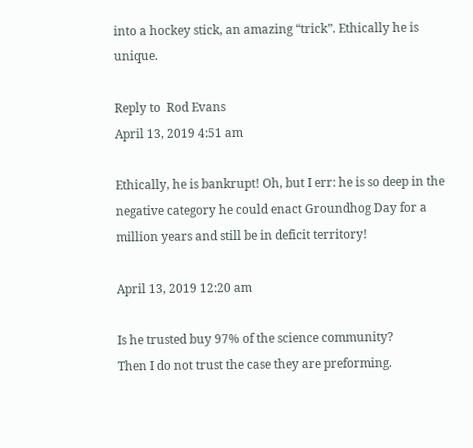into a hockey stick, an amazing “trick”. Ethically he is unique.

Reply to  Rod Evans
April 13, 2019 4:51 am

Ethically, he is bankrupt! Oh, but I err: he is so deep in the negative category he could enact Groundhog Day for a million years and still be in deficit territory!

April 13, 2019 12:20 am

Is he trusted buy 97% of the science community?
Then I do not trust the case they are preforming.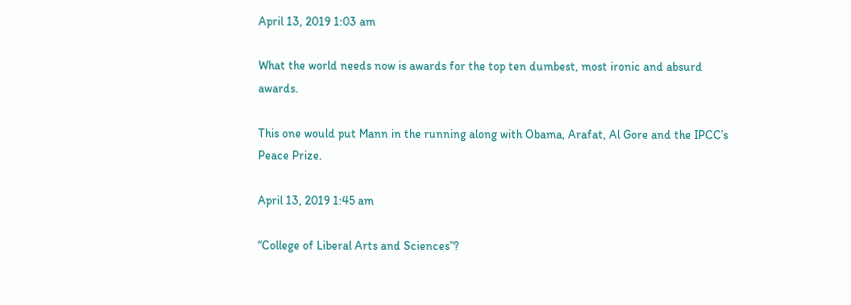April 13, 2019 1:03 am

What the world needs now is awards for the top ten dumbest, most ironic and absurd awards.

This one would put Mann in the running along with Obama, Arafat, Al Gore and the IPCC’s Peace Prize.

April 13, 2019 1:45 am

“College of Liberal Arts and Sciences”?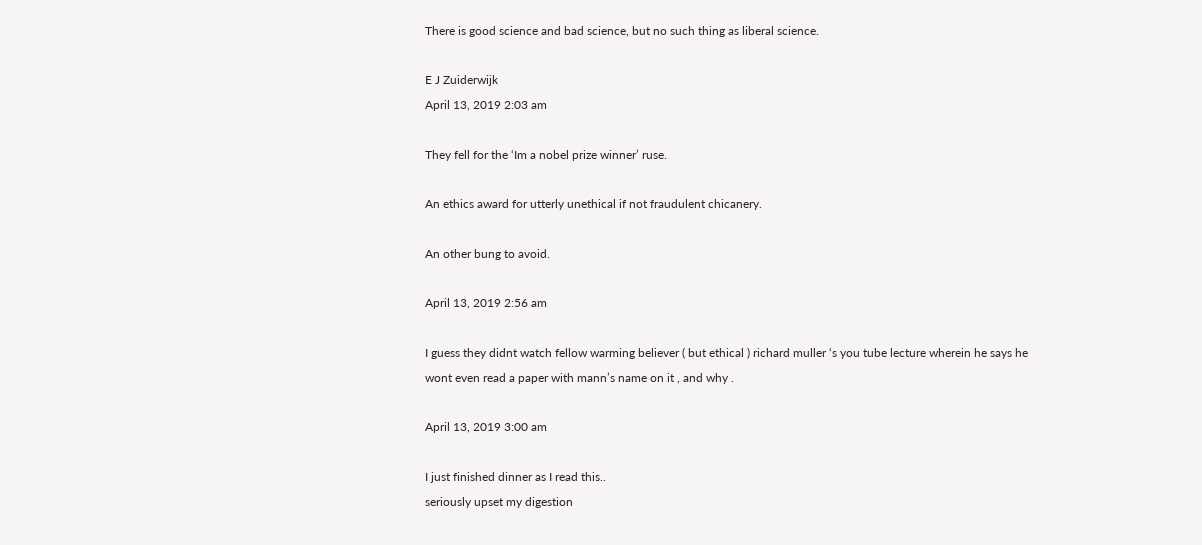There is good science and bad science, but no such thing as liberal science.

E J Zuiderwijk
April 13, 2019 2:03 am

They fell for the ‘Im a nobel prize winner’ ruse.

An ethics award for utterly unethical if not fraudulent chicanery.

An other bung to avoid.

April 13, 2019 2:56 am

I guess they didnt watch fellow warming believer ( but ethical ) richard muller ‘s you tube lecture wherein he says he wont even read a paper with mann’s name on it , and why .

April 13, 2019 3:00 am

I just finished dinner as I read this..
seriously upset my digestion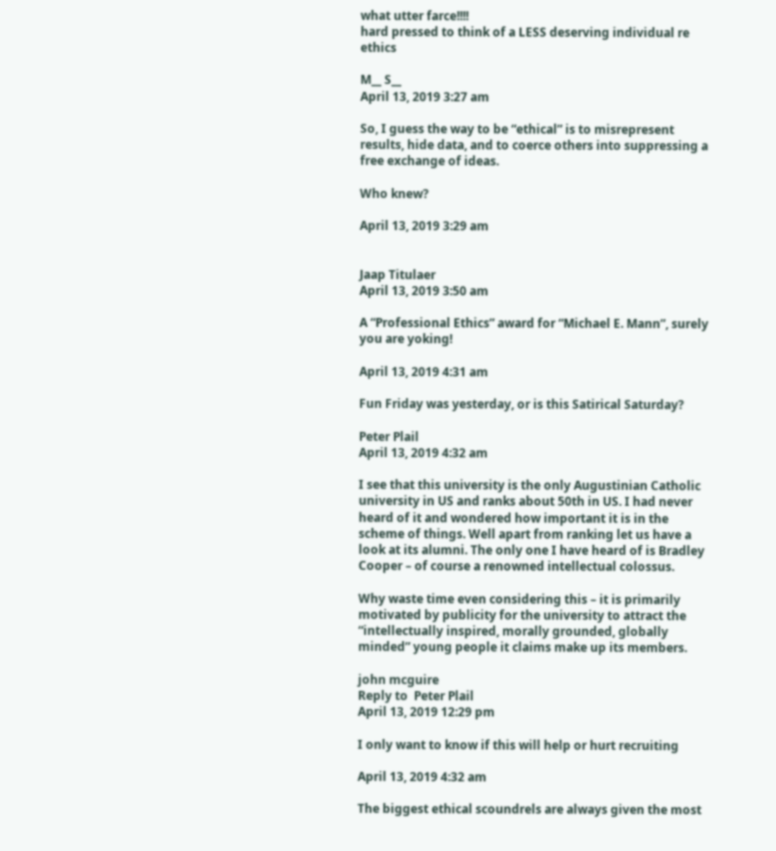what utter farce!!!!
hard pressed to think of a LESS deserving individual re ethics

M__ S__
April 13, 2019 3:27 am

So, I guess the way to be “ethical” is to misrepresent results, hide data, and to coerce others into suppressing a free exchange of ideas.

Who knew?

April 13, 2019 3:29 am


Jaap Titulaer
April 13, 2019 3:50 am

A “Professional Ethics” award for “Michael E. Mann”, surely you are yoking!

April 13, 2019 4:31 am

Fun Friday was yesterday, or is this Satirical Saturday?

Peter Plail
April 13, 2019 4:32 am

I see that this university is the only Augustinian Catholic university in US and ranks about 50th in US. I had never heard of it and wondered how important it is in the scheme of things. Well apart from ranking let us have a look at its alumni. The only one I have heard of is Bradley Cooper – of course a renowned intellectual colossus.

Why waste time even considering this – it is primarily motivated by publicity for the university to attract the “intellectually inspired, morally grounded, globally minded” young people it claims make up its members.

john mcguire
Reply to  Peter Plail
April 13, 2019 12:29 pm

I only want to know if this will help or hurt recruiting

April 13, 2019 4:32 am

The biggest ethical scoundrels are always given the most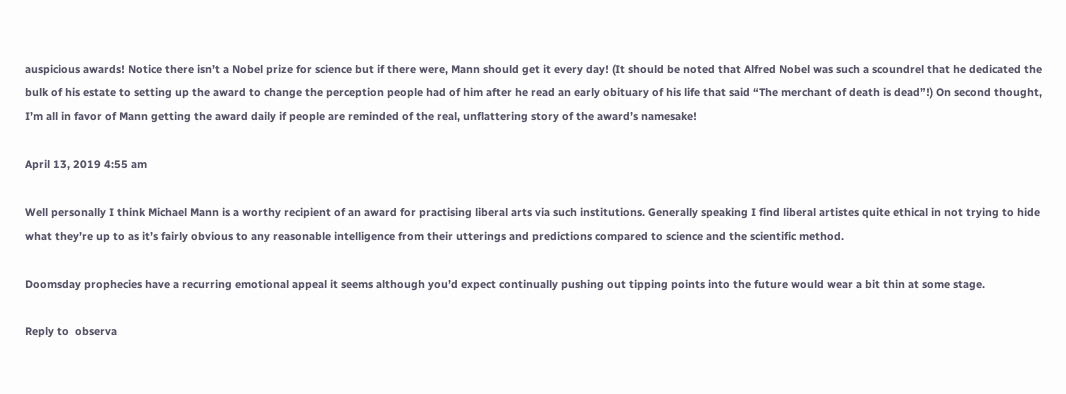auspicious awards! Notice there isn’t a Nobel prize for science but if there were, Mann should get it every day! (It should be noted that Alfred Nobel was such a scoundrel that he dedicated the bulk of his estate to setting up the award to change the perception people had of him after he read an early obituary of his life that said “The merchant of death is dead”!) On second thought, I’m all in favor of Mann getting the award daily if people are reminded of the real, unflattering story of the award’s namesake!

April 13, 2019 4:55 am

Well personally I think Michael Mann is a worthy recipient of an award for practising liberal arts via such institutions. Generally speaking I find liberal artistes quite ethical in not trying to hide what they’re up to as it’s fairly obvious to any reasonable intelligence from their utterings and predictions compared to science and the scientific method.

Doomsday prophecies have a recurring emotional appeal it seems although you’d expect continually pushing out tipping points into the future would wear a bit thin at some stage.

Reply to  observa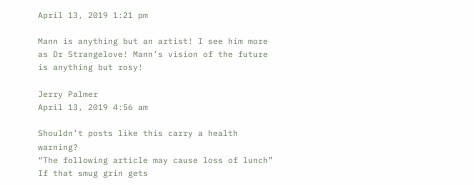April 13, 2019 1:21 pm

Mann is anything but an artist! I see him more as Dr Strangelove! Mann’s vision of the future is anything but rosy!

Jerry Palmer
April 13, 2019 4:56 am

Shouldn’t posts like this carry a health warning?
“The following article may cause loss of lunch”
If that smug grin gets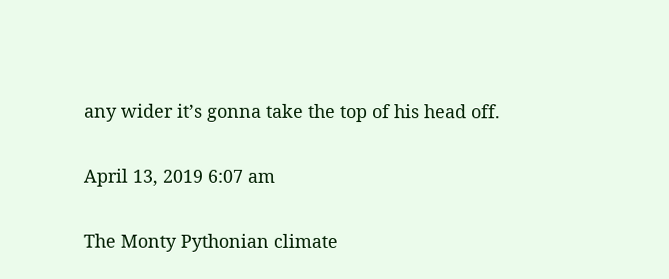any wider it’s gonna take the top of his head off.

April 13, 2019 6:07 am

The Monty Pythonian climate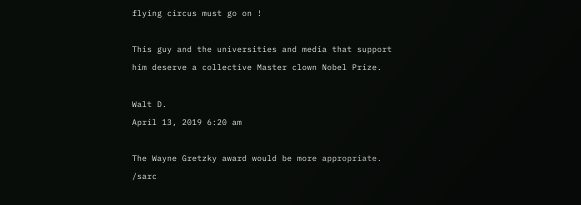flying circus must go on !

This guy and the universities and media that support him deserve a collective Master clown Nobel Prize.

Walt D.
April 13, 2019 6:20 am

The Wayne Gretzky award would be more appropriate. /sarc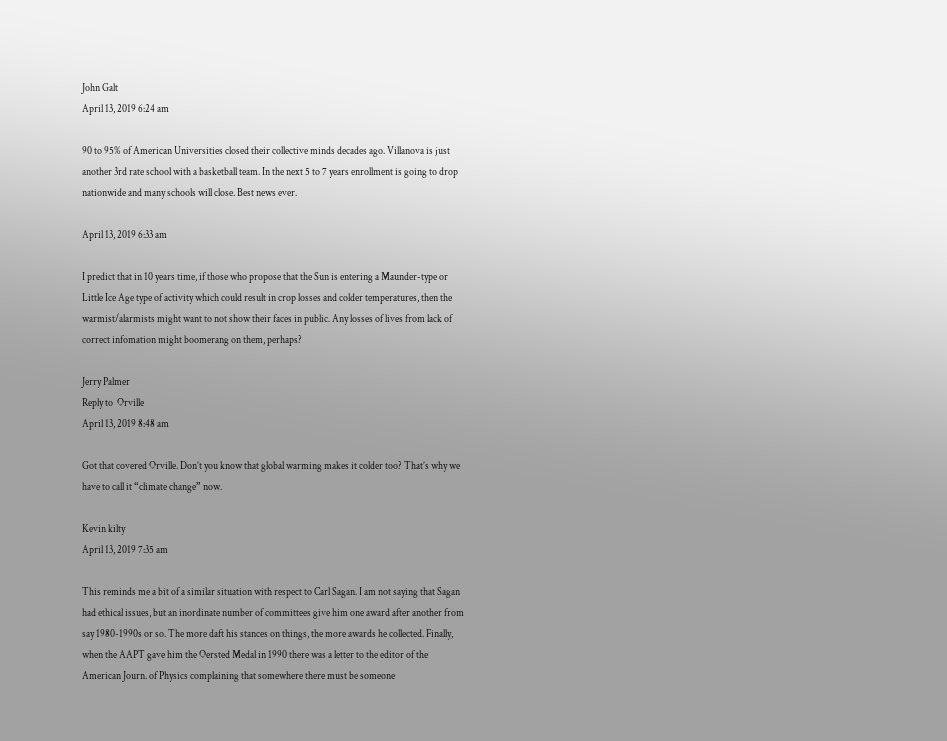John Galt
April 13, 2019 6:24 am

90 to 95% of American Universities closed their collective minds decades ago. Villanova is just another 3rd rate school with a basketball team. In the next 5 to 7 years enrollment is going to drop nationwide and many schools will close. Best news ever.

April 13, 2019 6:33 am

I predict that in 10 years time, if those who propose that the Sun is entering a Maunder-type or Little Ice Age type of activity which could result in crop losses and colder temperatures, then the warmist/alarmists might want to not show their faces in public. Any losses of lives from lack of correct infomation might boomerang on them, perhaps?

Jerry Palmer
Reply to  Orville
April 13, 2019 8:48 am

Got that covered Orville. Don’t you know that global warming makes it colder too? That’s why we have to call it “climate change” now.

Kevin kilty
April 13, 2019 7:35 am

This reminds me a bit of a similar situation with respect to Carl Sagan. I am not saying that Sagan had ethical issues, but an inordinate number of committees give him one award after another from say 1980-1990s or so. The more daft his stances on things, the more awards he collected. Finally, when the AAPT gave him the Oersted Medal in 1990 there was a letter to the editor of the American Journ. of Physics complaining that somewhere there must be someone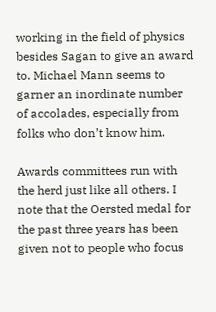working in the field of physics besides Sagan to give an award to. Michael Mann seems to garner an inordinate number of accolades, especially from folks who don’t know him.

Awards committees run with the herd just like all others. I note that the Oersted medal for the past three years has been given not to people who focus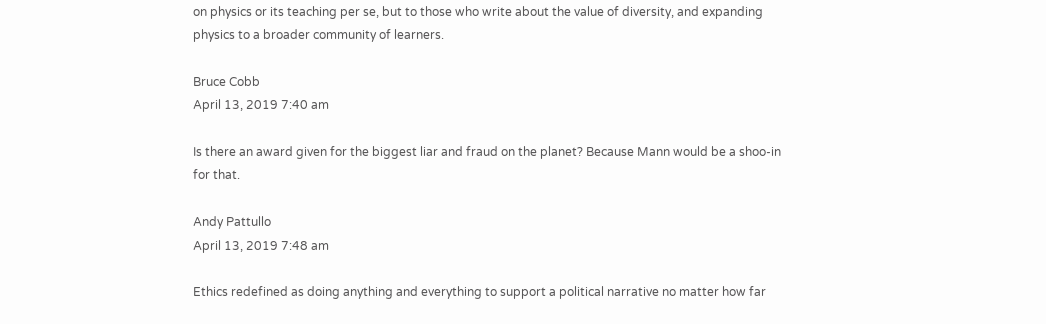on physics or its teaching per se, but to those who write about the value of diversity, and expanding physics to a broader community of learners.

Bruce Cobb
April 13, 2019 7:40 am

Is there an award given for the biggest liar and fraud on the planet? Because Mann would be a shoo-in for that.

Andy Pattullo
April 13, 2019 7:48 am

Ethics redefined as doing anything and everything to support a political narrative no matter how far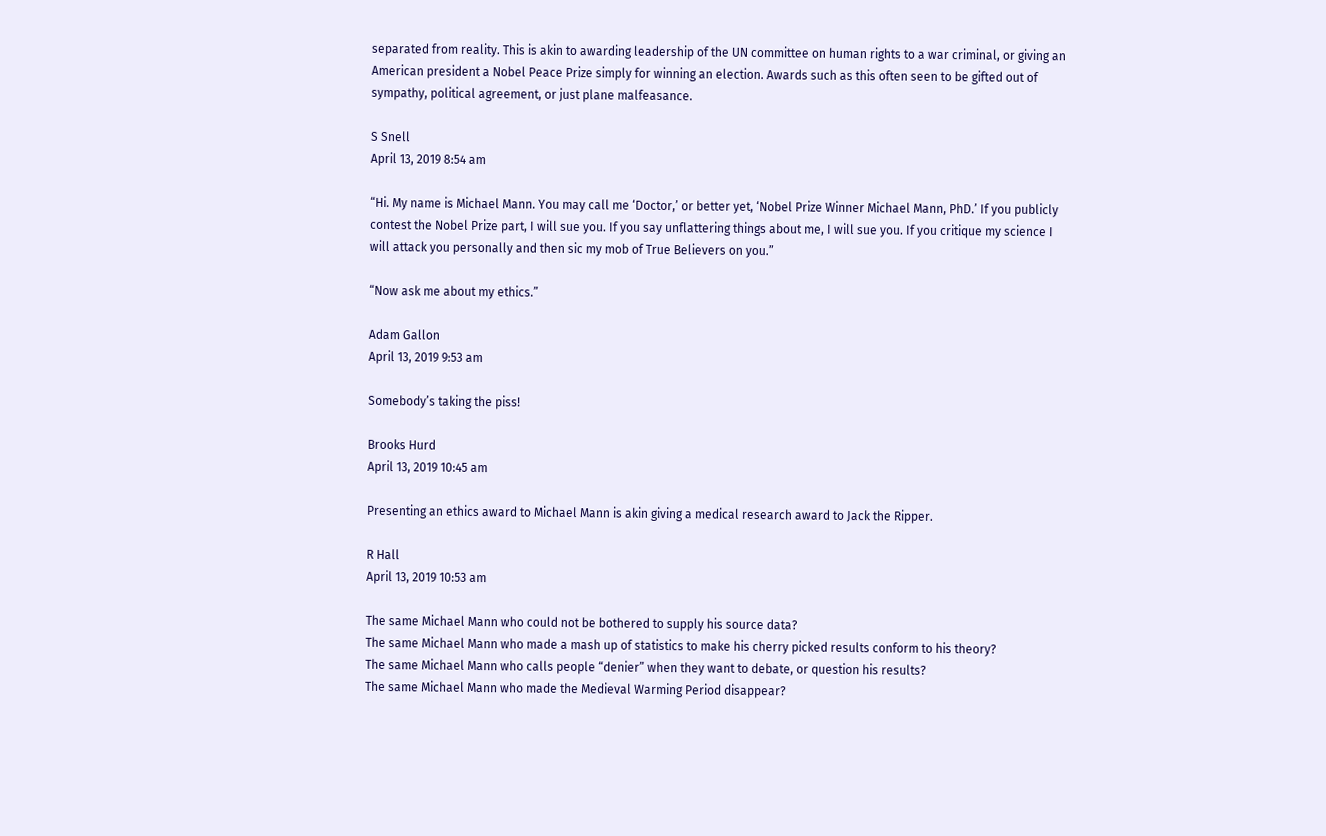separated from reality. This is akin to awarding leadership of the UN committee on human rights to a war criminal, or giving an American president a Nobel Peace Prize simply for winning an election. Awards such as this often seen to be gifted out of sympathy, political agreement, or just plane malfeasance.

S Snell
April 13, 2019 8:54 am

“Hi. My name is Michael Mann. You may call me ‘Doctor,’ or better yet, ‘Nobel Prize Winner Michael Mann, PhD.’ If you publicly contest the Nobel Prize part, I will sue you. If you say unflattering things about me, I will sue you. If you critique my science I will attack you personally and then sic my mob of True Believers on you.”

“Now ask me about my ethics.”

Adam Gallon
April 13, 2019 9:53 am

Somebody’s taking the piss!

Brooks Hurd
April 13, 2019 10:45 am

Presenting an ethics award to Michael Mann is akin giving a medical research award to Jack the Ripper.

R Hall
April 13, 2019 10:53 am

The same Michael Mann who could not be bothered to supply his source data?
The same Michael Mann who made a mash up of statistics to make his cherry picked results conform to his theory?
The same Michael Mann who calls people “denier” when they want to debate, or question his results?
The same Michael Mann who made the Medieval Warming Period disappear?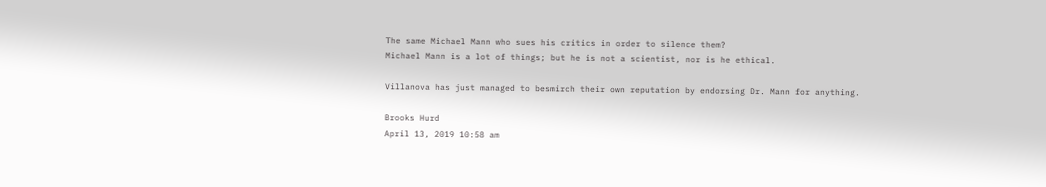The same Michael Mann who sues his critics in order to silence them?
Michael Mann is a lot of things; but he is not a scientist, nor is he ethical.

Villanova has just managed to besmirch their own reputation by endorsing Dr. Mann for anything.

Brooks Hurd
April 13, 2019 10:58 am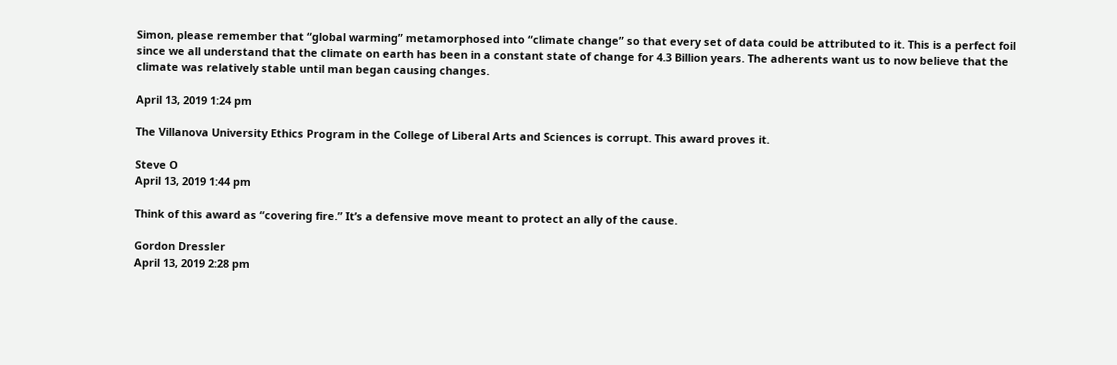Simon, please remember that “global warming” metamorphosed into “climate change” so that every set of data could be attributed to it. This is a perfect foil since we all understand that the climate on earth has been in a constant state of change for 4.3 Billion years. The adherents want us to now believe that the climate was relatively stable until man began causing changes.

April 13, 2019 1:24 pm

The Villanova University Ethics Program in the College of Liberal Arts and Sciences is corrupt. This award proves it.

Steve O
April 13, 2019 1:44 pm

Think of this award as “covering fire.” It’s a defensive move meant to protect an ally of the cause.

Gordon Dressler
April 13, 2019 2:28 pm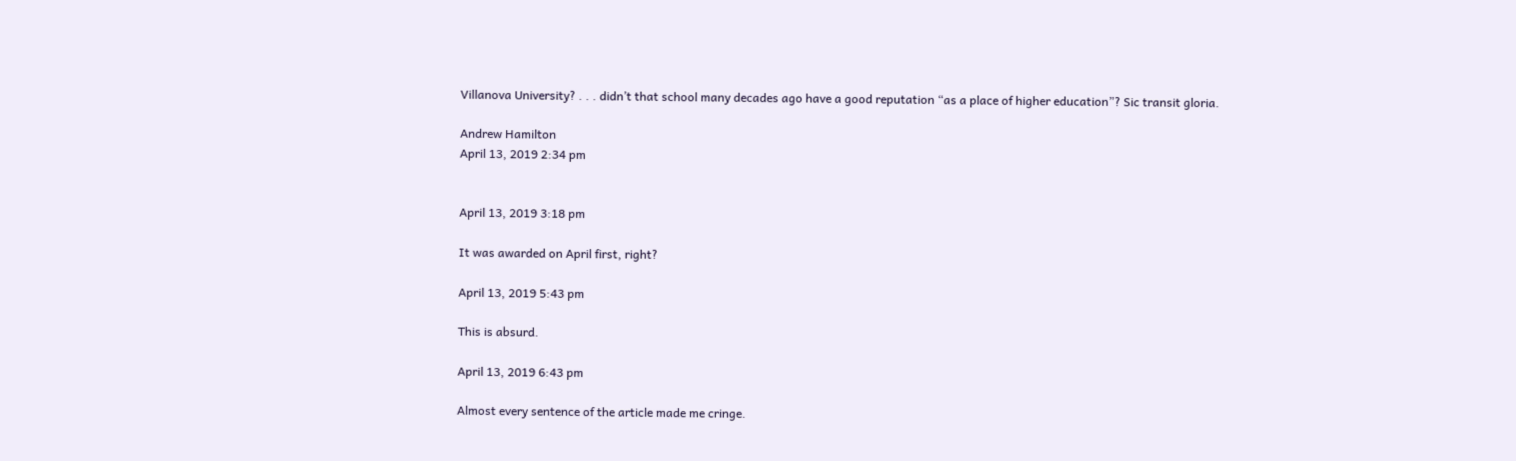Villanova University? . . . didn’t that school many decades ago have a good reputation “as a place of higher education”? Sic transit gloria.

Andrew Hamilton
April 13, 2019 2:34 pm


April 13, 2019 3:18 pm

It was awarded on April first, right?

April 13, 2019 5:43 pm

This is absurd.

April 13, 2019 6:43 pm

Almost every sentence of the article made me cringe.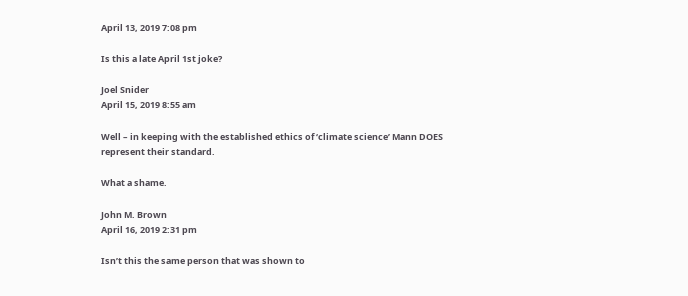April 13, 2019 7:08 pm

Is this a late April 1st joke?

Joel Snider
April 15, 2019 8:55 am

Well – in keeping with the established ethics of ‘climate science’ Mann DOES represent their standard.

What a shame.

John M. Brown
April 16, 2019 2:31 pm

Isn’t this the same person that was shown to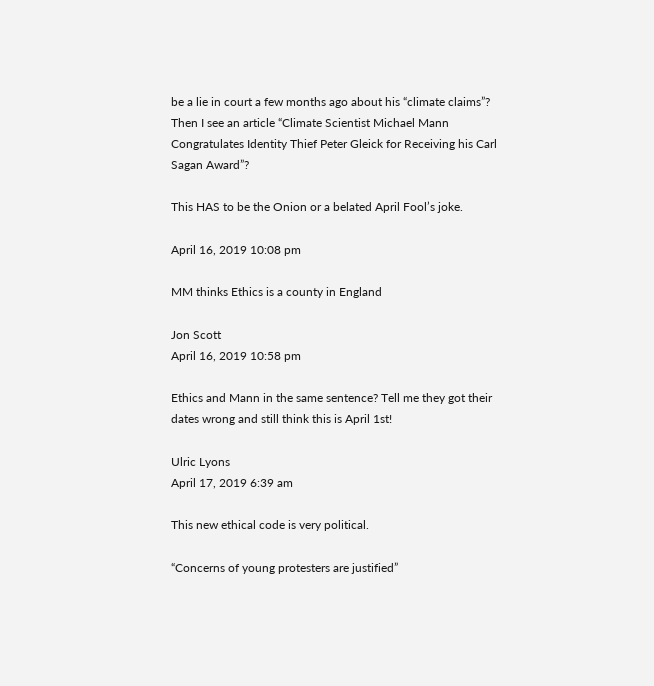be a lie in court a few months ago about his “climate claims”? Then I see an article “Climate Scientist Michael Mann Congratulates Identity Thief Peter Gleick for Receiving his Carl Sagan Award”?

This HAS to be the Onion or a belated April Fool’s joke.

April 16, 2019 10:08 pm

MM thinks Ethics is a county in England

Jon Scott
April 16, 2019 10:58 pm

Ethics and Mann in the same sentence? Tell me they got their dates wrong and still think this is April 1st!

Ulric Lyons
April 17, 2019 6:39 am

This new ethical code is very political.

“Concerns of young protesters are justified”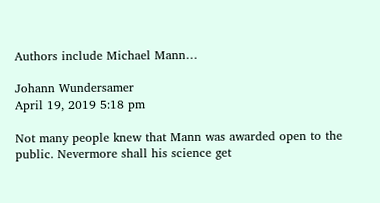Authors include Michael Mann…

Johann Wundersamer
April 19, 2019 5:18 pm

Not many people knew that Mann was awarded open to the public. Nevermore shall his science get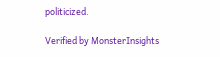politicized.

Verified by MonsterInsights